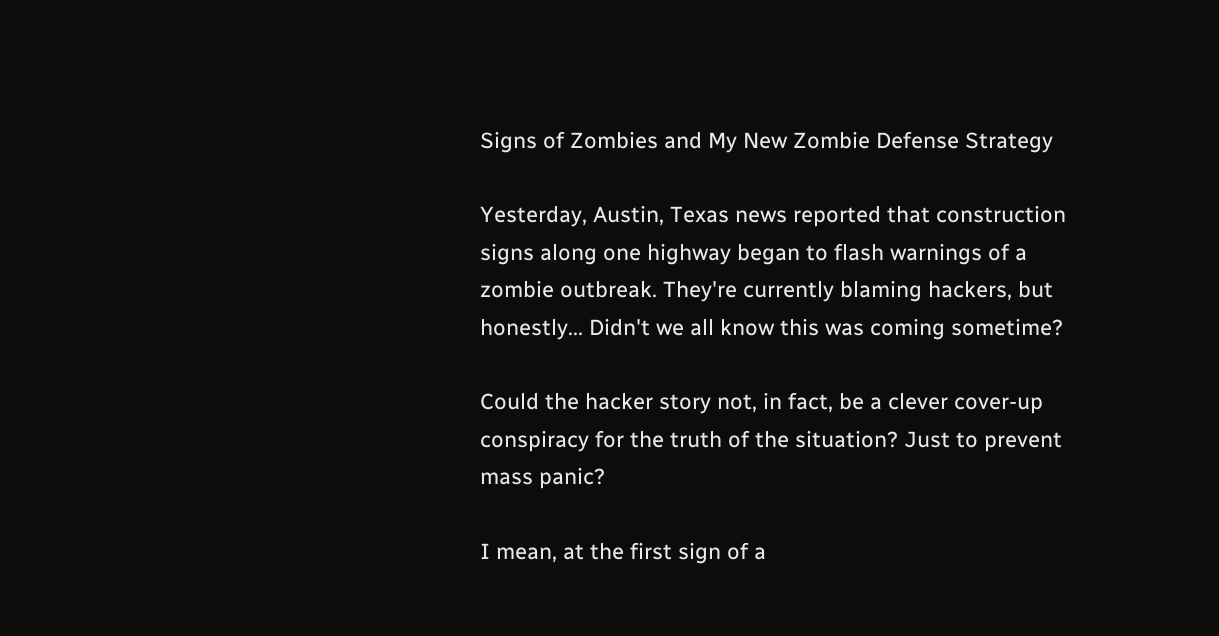Signs of Zombies and My New Zombie Defense Strategy

Yesterday, Austin, Texas news reported that construction signs along one highway began to flash warnings of a zombie outbreak. They're currently blaming hackers, but honestly... Didn't we all know this was coming sometime?

Could the hacker story not, in fact, be a clever cover-up conspiracy for the truth of the situation? Just to prevent mass panic?

I mean, at the first sign of a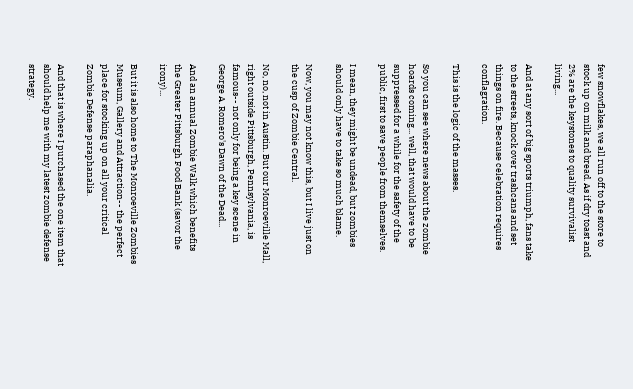few snowflakes, we all run off to the store to stock up on milk and bread. As if dry toast and 2% are the keystones to quality survivalist living...

And at any sort of big sports triumph, fans take to the streets, knock over trashcans and set things on fire. Because celebration requires conflagration.

This is the logic of the masses.

So you can see where news about the zombie hoards coming... well, that would have to be suppressed for a while for the safety of the public, first to save people from themselves.

I mean, they might be undead, but zombies should only have to take so much blame.

Now, you may not know this, but I live just on the cusp of Zombie Central.

No, no, not in Austin. But our Monroeville Mall, right outside Pittsburgh, Pennsylvania, is famous-- not only for being a key scene in George A. Romero's Dawn of the Dead...

And an annual Zombie Walk which benefits the Greater Pittsburgh Food Bank (savor the irony)...

But it is also home to The Monroeville Zombies Museum, Gallery and Attraction-- the perfect place for stocking up on all your critical Zombie Defense paraphanalia.

And that is where I purchased the one item that should help me with my latest zombie defense strategy.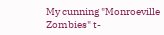My cunning "Monroeville Zombies" t-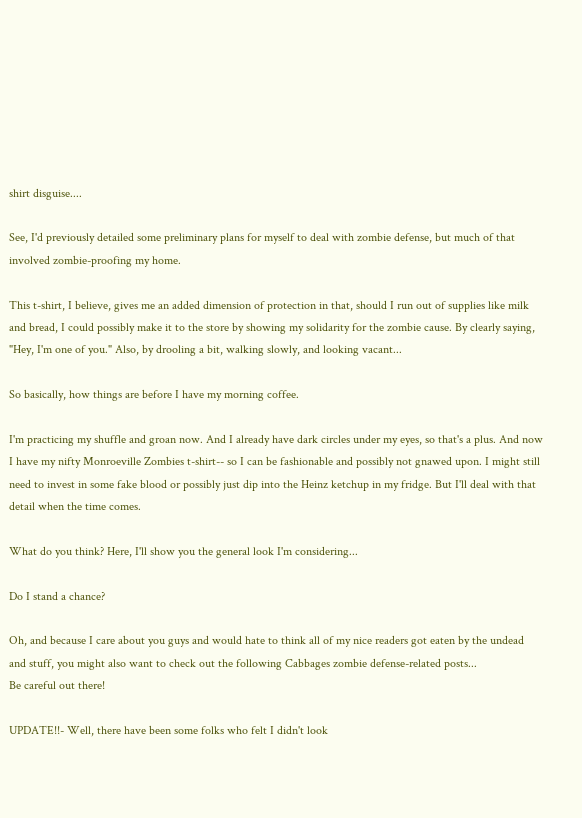shirt disguise....

See, I'd previously detailed some preliminary plans for myself to deal with zombie defense, but much of that involved zombie-proofing my home.

This t-shirt, I believe, gives me an added dimension of protection in that, should I run out of supplies like milk and bread, I could possibly make it to the store by showing my solidarity for the zombie cause. By clearly saying, "Hey, I'm one of you." Also, by drooling a bit, walking slowly, and looking vacant...

So basically, how things are before I have my morning coffee.

I'm practicing my shuffle and groan now. And I already have dark circles under my eyes, so that's a plus. And now I have my nifty Monroeville Zombies t-shirt-- so I can be fashionable and possibly not gnawed upon. I might still need to invest in some fake blood or possibly just dip into the Heinz ketchup in my fridge. But I'll deal with that detail when the time comes.

What do you think? Here, I'll show you the general look I'm considering...

Do I stand a chance?

Oh, and because I care about you guys and would hate to think all of my nice readers got eaten by the undead and stuff, you might also want to check out the following Cabbages zombie defense-related posts...
Be careful out there!

UPDATE!!- Well, there have been some folks who felt I didn't look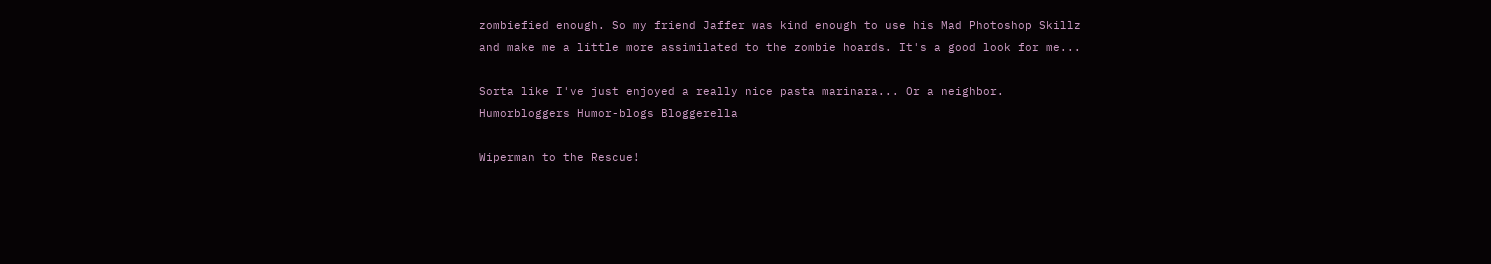zombiefied enough. So my friend Jaffer was kind enough to use his Mad Photoshop Skillz and make me a little more assimilated to the zombie hoards. It's a good look for me...

Sorta like I've just enjoyed a really nice pasta marinara... Or a neighbor.
Humorbloggers Humor-blogs Bloggerella

Wiperman to the Rescue!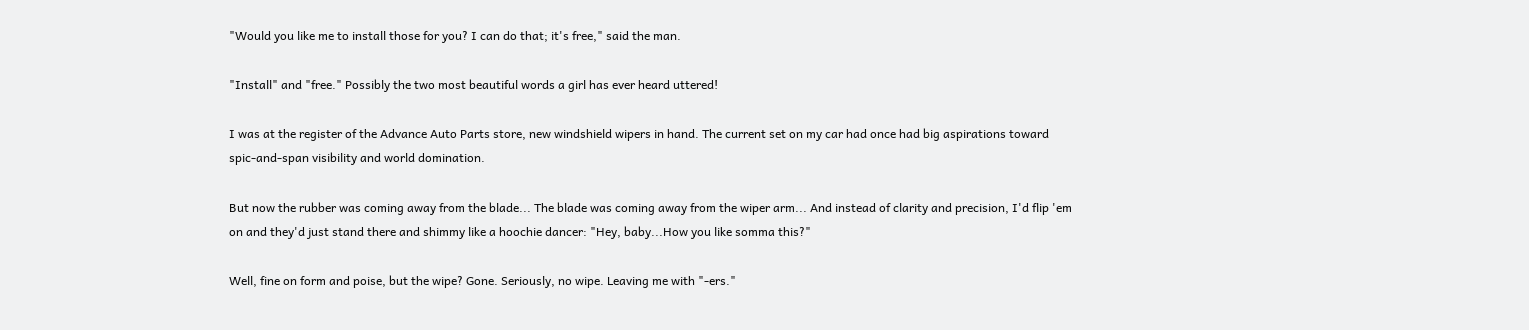"Would you like me to install those for you? I can do that; it's free," said the man.

"Install" and "free." Possibly the two most beautiful words a girl has ever heard uttered!

I was at the register of the Advance Auto Parts store, new windshield wipers in hand. The current set on my car had once had big aspirations toward spic-and-span visibility and world domination.

But now the rubber was coming away from the blade... The blade was coming away from the wiper arm... And instead of clarity and precision, I'd flip 'em on and they'd just stand there and shimmy like a hoochie dancer: "Hey, baby...How you like somma this?"

Well, fine on form and poise, but the wipe? Gone. Seriously, no wipe. Leaving me with "-ers."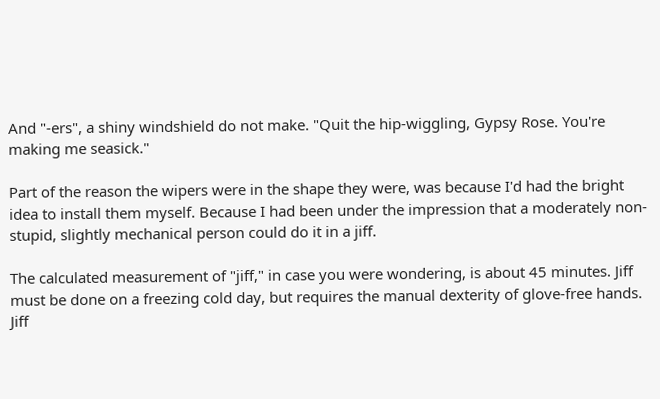And "-ers", a shiny windshield do not make. "Quit the hip-wiggling, Gypsy Rose. You're making me seasick."

Part of the reason the wipers were in the shape they were, was because I'd had the bright idea to install them myself. Because I had been under the impression that a moderately non-stupid, slightly mechanical person could do it in a jiff.

The calculated measurement of "jiff," in case you were wondering, is about 45 minutes. Jiff must be done on a freezing cold day, but requires the manual dexterity of glove-free hands. Jiff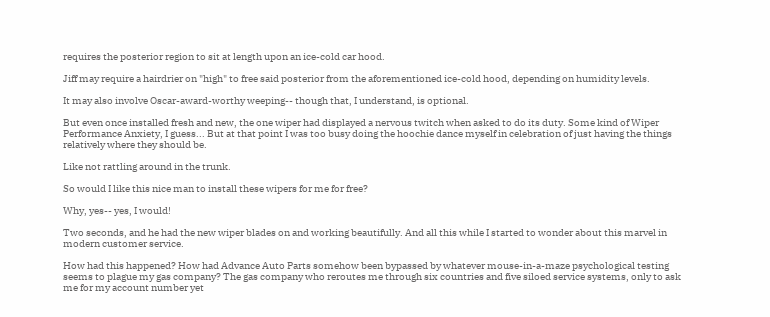requires the posterior region to sit at length upon an ice-cold car hood.

Jiff may require a hairdrier on "high" to free said posterior from the aforementioned ice-cold hood, depending on humidity levels.

It may also involve Oscar-award-worthy weeping-- though that, I understand, is optional.

But even once installed fresh and new, the one wiper had displayed a nervous twitch when asked to do its duty. Some kind of Wiper Performance Anxiety, I guess... But at that point I was too busy doing the hoochie dance myself in celebration of just having the things relatively where they should be.

Like not rattling around in the trunk.

So would I like this nice man to install these wipers for me for free?

Why, yes-- yes, I would!

Two seconds, and he had the new wiper blades on and working beautifully. And all this while I started to wonder about this marvel in modern customer service.

How had this happened? How had Advance Auto Parts somehow been bypassed by whatever mouse-in-a-maze psychological testing seems to plague my gas company? The gas company who reroutes me through six countries and five siloed service systems, only to ask me for my account number yet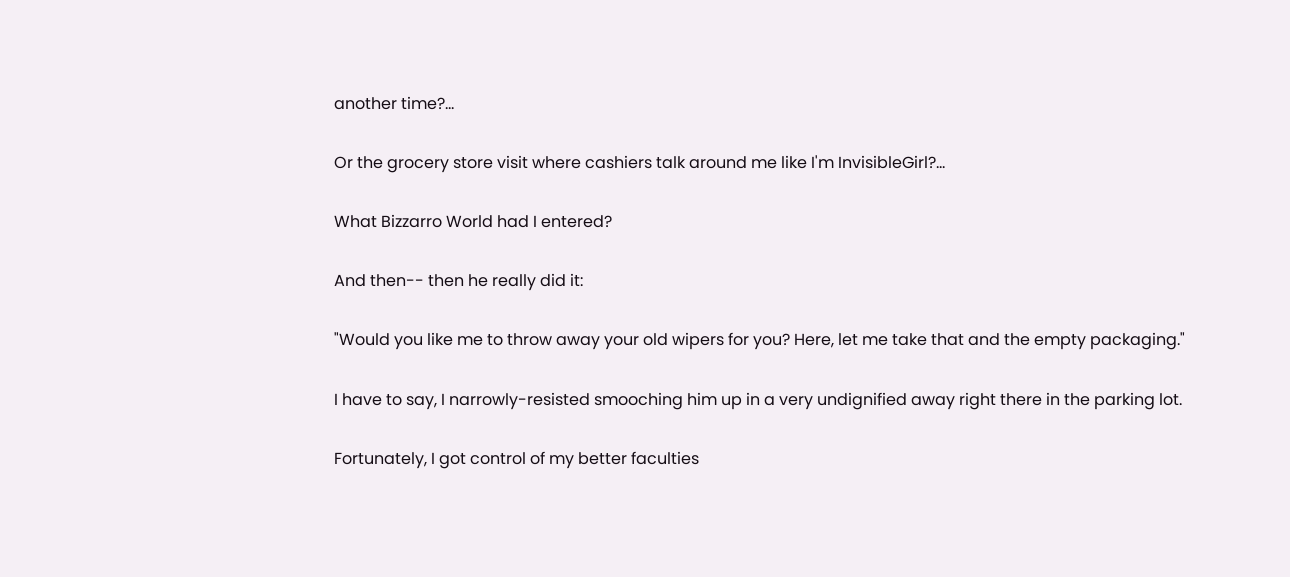another time?...

Or the grocery store visit where cashiers talk around me like I'm InvisibleGirl?...

What Bizzarro World had I entered?

And then-- then he really did it:

"Would you like me to throw away your old wipers for you? Here, let me take that and the empty packaging."

I have to say, I narrowly-resisted smooching him up in a very undignified away right there in the parking lot.

Fortunately, I got control of my better faculties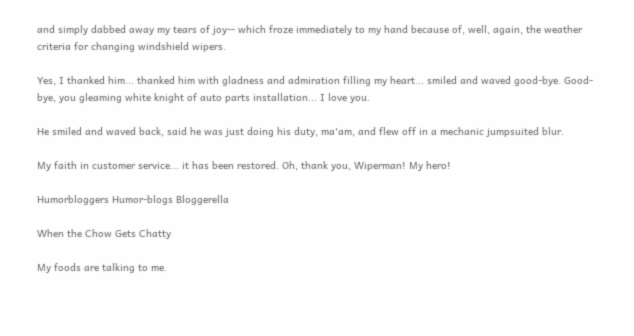and simply dabbed away my tears of joy-- which froze immediately to my hand because of, well, again, the weather criteria for changing windshield wipers.

Yes, I thanked him... thanked him with gladness and admiration filling my heart... smiled and waved good-bye. Good-bye, you gleaming white knight of auto parts installation... I love you.

He smiled and waved back, said he was just doing his duty, ma'am, and flew off in a mechanic jumpsuited blur.

My faith in customer service... it has been restored. Oh, thank you, Wiperman! My hero!

Humorbloggers Humor-blogs Bloggerella

When the Chow Gets Chatty

My foods are talking to me.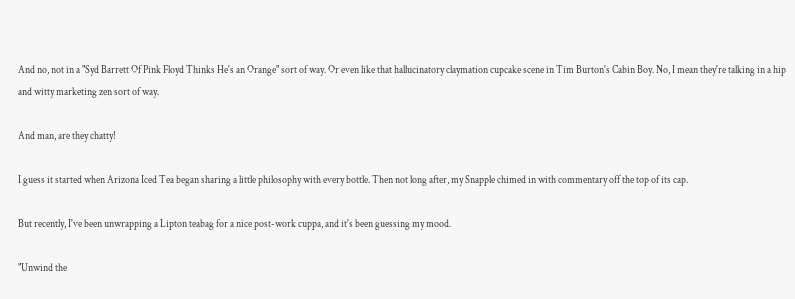And no, not in a "Syd Barrett Of Pink Floyd Thinks He's an Orange" sort of way. Or even like that hallucinatory claymation cupcake scene in Tim Burton's Cabin Boy. No, I mean they're talking in a hip and witty marketing zen sort of way.

And man, are they chatty!

I guess it started when Arizona Iced Tea began sharing a little philosophy with every bottle. Then not long after, my Snapple chimed in with commentary off the top of its cap.

But recently, I've been unwrapping a Lipton teabag for a nice post-work cuppa, and it's been guessing my mood.

"Unwind the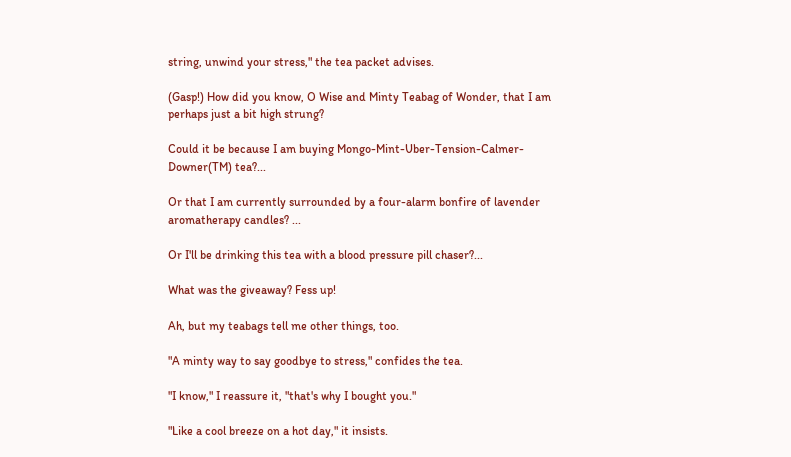string, unwind your stress," the tea packet advises.

(Gasp!) How did you know, O Wise and Minty Teabag of Wonder, that I am perhaps just a bit high strung?

Could it be because I am buying Mongo-Mint-Uber-Tension-Calmer-Downer(TM) tea?...

Or that I am currently surrounded by a four-alarm bonfire of lavender aromatherapy candles? ...

Or I'll be drinking this tea with a blood pressure pill chaser?...

What was the giveaway? Fess up!

Ah, but my teabags tell me other things, too.

"A minty way to say goodbye to stress," confides the tea.

"I know," I reassure it, "that's why I bought you."

"Like a cool breeze on a hot day," it insists.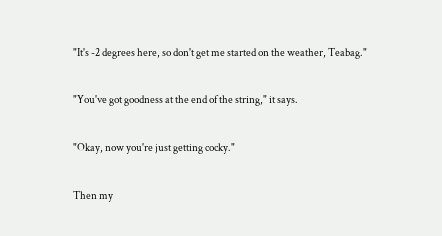"It's -2 degrees here, so don't get me started on the weather, Teabag."

"You've got goodness at the end of the string," it says.

"Okay, now you're just getting cocky."

Then my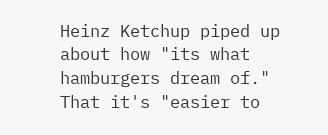Heinz Ketchup piped up about how "its what hamburgers dream of." That it's "easier to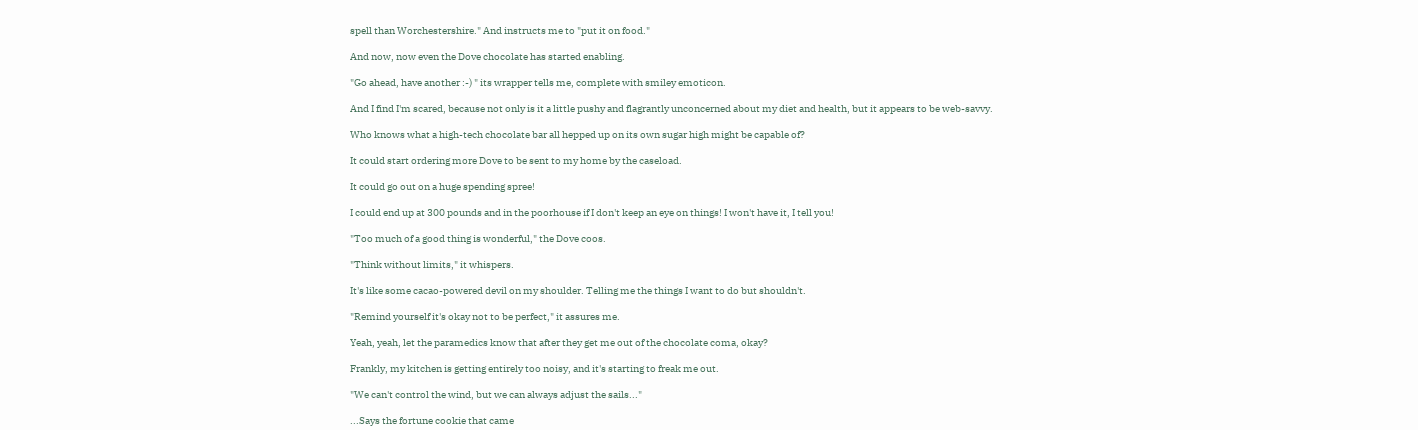spell than Worchestershire." And instructs me to "put it on food."

And now, now even the Dove chocolate has started enabling.

"Go ahead, have another :-) " its wrapper tells me, complete with smiley emoticon.

And I find I'm scared, because not only is it a little pushy and flagrantly unconcerned about my diet and health, but it appears to be web-savvy.

Who knows what a high-tech chocolate bar all hepped up on its own sugar high might be capable of?

It could start ordering more Dove to be sent to my home by the caseload.

It could go out on a huge spending spree!

I could end up at 300 pounds and in the poorhouse if I don't keep an eye on things! I won't have it, I tell you!

"Too much of a good thing is wonderful," the Dove coos.

"Think without limits," it whispers.

It's like some cacao-powered devil on my shoulder. Telling me the things I want to do but shouldn't.

"Remind yourself it's okay not to be perfect," it assures me.

Yeah, yeah, let the paramedics know that after they get me out of the chocolate coma, okay?

Frankly, my kitchen is getting entirely too noisy, and it's starting to freak me out.

"We can't control the wind, but we can always adjust the sails..."

...Says the fortune cookie that came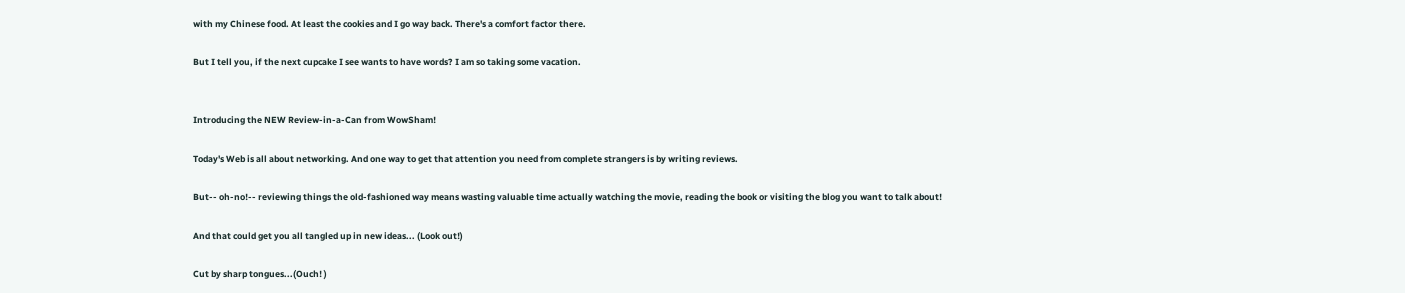with my Chinese food. At least the cookies and I go way back. There's a comfort factor there.

But I tell you, if the next cupcake I see wants to have words? I am so taking some vacation.


Introducing the NEW Review-in-a-Can from WowSham!

Today's Web is all about networking. And one way to get that attention you need from complete strangers is by writing reviews.

But-- oh-no!-- reviewing things the old-fashioned way means wasting valuable time actually watching the movie, reading the book or visiting the blog you want to talk about!

And that could get you all tangled up in new ideas... (Look out!)

Cut by sharp tongues...(Ouch! )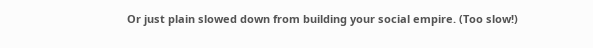Or just plain slowed down from building your social empire. (Too slow!)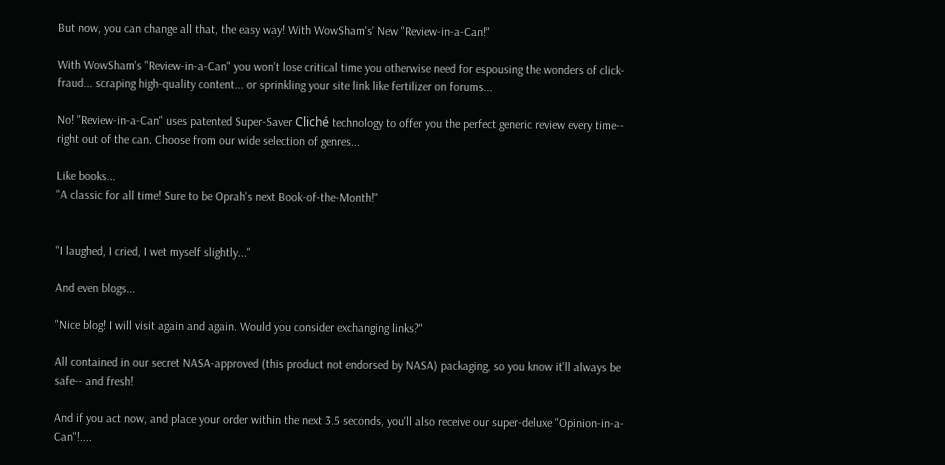But now, you can change all that, the easy way! With WowSham's' New "Review-in-a-Can!"

With WowSham's "Review-in-a-Can" you won't lose critical time you otherwise need for espousing the wonders of click-fraud... scraping high-quality content... or sprinkling your site link like fertilizer on forums...

No! "Review-in-a-Can" uses patented Super-Saver Cliché technology to offer you the perfect generic review every time-- right out of the can. Choose from our wide selection of genres...

Like books...
"A classic for all time! Sure to be Oprah's next Book-of-the-Month!"


"I laughed, I cried, I wet myself slightly..."

And even blogs...

"Nice blog! I will visit again and again. Would you consider exchanging links?"

All contained in our secret NASA-approved (this product not endorsed by NASA) packaging, so you know it'll always be safe-- and fresh!

And if you act now, and place your order within the next 3.5 seconds, you'll also receive our super-deluxe "Opinion-in-a-Can"!....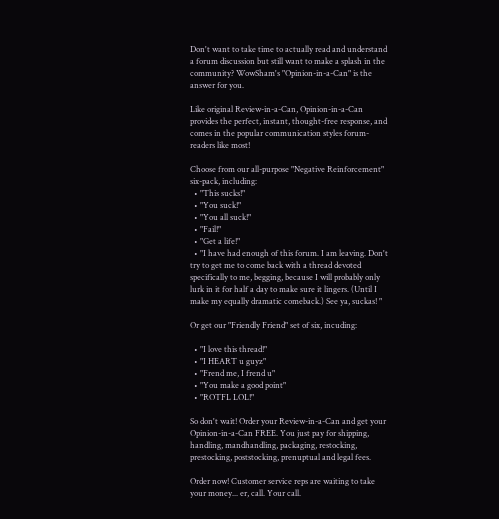Don't want to take time to actually read and understand a forum discussion but still want to make a splash in the community? WowSham's "Opinion-in-a-Can" is the answer for you.

Like original Review-in-a-Can, Opinion-in-a-Can provides the perfect, instant, thought-free response, and comes in the popular communication styles forum-readers like most!

Choose from our all-purpose "Negative Reinforcement" six-pack, including:
  • "This sucks!"
  • "You suck!"
  • "You all suck!"
  • "Fail!"
  • "Get a life!"
  • "I have had enough of this forum. I am leaving. Don't try to get me to come back with a thread devoted specifically to me, begging, because I will probably only lurk in it for half a day to make sure it lingers. (Until I make my equally dramatic comeback.) See ya, suckas! "

Or get our "Friendly Friend" set of six, incuding:

  • "I love this thread!"
  • "I HEART u guyz"
  • "Frend me, I frend u"
  • "You make a good point"
  • "ROTFL LOL!"

So don't wait! Order your Review-in-a-Can and get your Opinion-in-a-Can FREE. You just pay for shipping, handling, mandhandling, packaging, restocking, prestocking, poststocking, prenuptual and legal fees.

Order now! Customer service reps are waiting to take your money... er, call. Your call.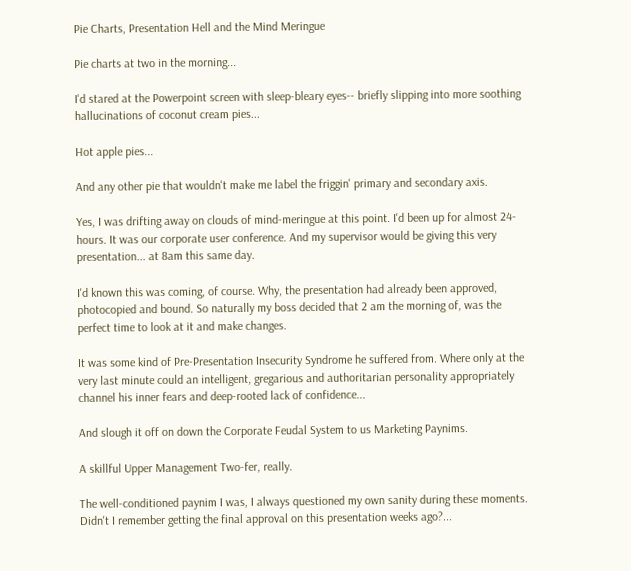Pie Charts, Presentation Hell and the Mind Meringue

Pie charts at two in the morning...

I'd stared at the Powerpoint screen with sleep-bleary eyes-- briefly slipping into more soothing hallucinations of coconut cream pies...

Hot apple pies...

And any other pie that wouldn't make me label the friggin' primary and secondary axis.

Yes, I was drifting away on clouds of mind-meringue at this point. I'd been up for almost 24-hours. It was our corporate user conference. And my supervisor would be giving this very presentation... at 8am this same day.

I'd known this was coming, of course. Why, the presentation had already been approved, photocopied and bound. So naturally my boss decided that 2 am the morning of, was the perfect time to look at it and make changes.

It was some kind of Pre-Presentation Insecurity Syndrome he suffered from. Where only at the very last minute could an intelligent, gregarious and authoritarian personality appropriately channel his inner fears and deep-rooted lack of confidence...

And slough it off on down the Corporate Feudal System to us Marketing Paynims.

A skillful Upper Management Two-fer, really.

The well-conditioned paynim I was, I always questioned my own sanity during these moments. Didn't I remember getting the final approval on this presentation weeks ago?...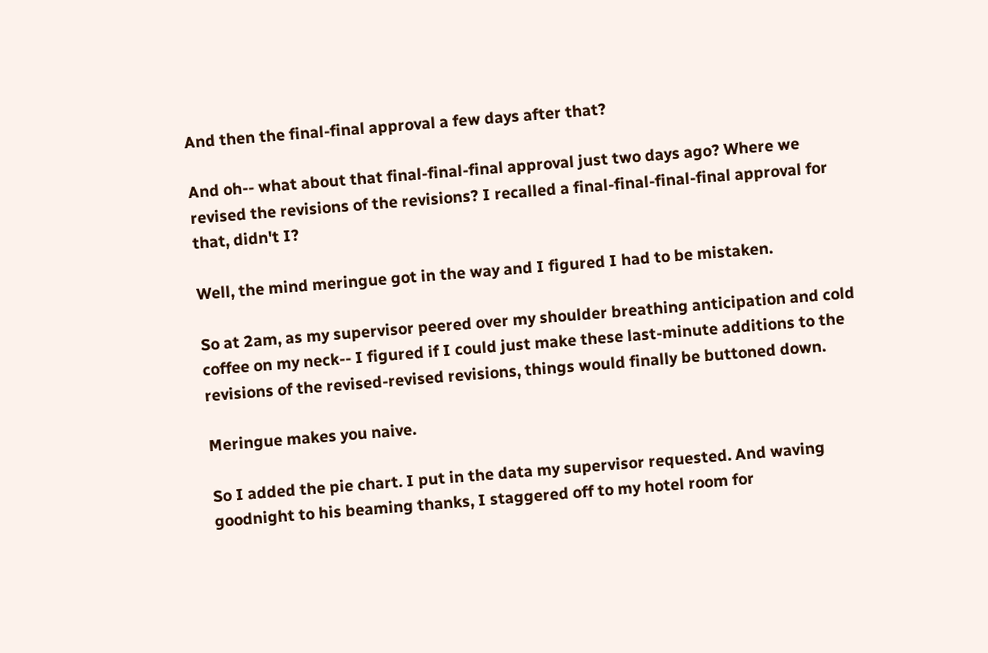And then the final-final approval a few days after that?

And oh-- what about that final-final-final approval just two days ago? Where we revised the revisions of the revisions? I recalled a final-final-final-final approval for that, didn't I?

Well, the mind meringue got in the way and I figured I had to be mistaken.

So at 2am, as my supervisor peered over my shoulder breathing anticipation and cold coffee on my neck-- I figured if I could just make these last-minute additions to the revisions of the revised-revised revisions, things would finally be buttoned down.

Meringue makes you naive.

So I added the pie chart. I put in the data my supervisor requested. And waving goodnight to his beaming thanks, I staggered off to my hotel room for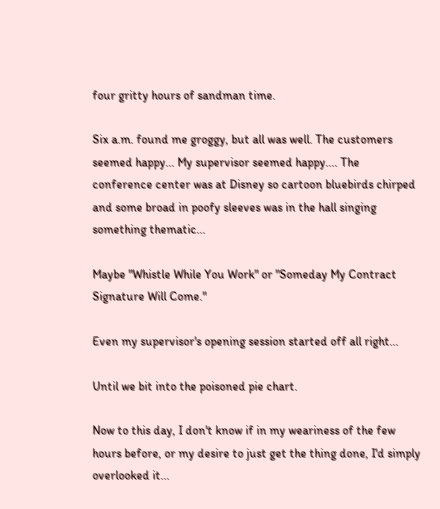four gritty hours of sandman time.

Six a.m. found me groggy, but all was well. The customers seemed happy... My supervisor seemed happy.... The conference center was at Disney so cartoon bluebirds chirped and some broad in poofy sleeves was in the hall singing something thematic...

Maybe "Whistle While You Work" or "Someday My Contract Signature Will Come."

Even my supervisor's opening session started off all right...

Until we bit into the poisoned pie chart.

Now to this day, I don't know if in my weariness of the few hours before, or my desire to just get the thing done, I'd simply overlooked it...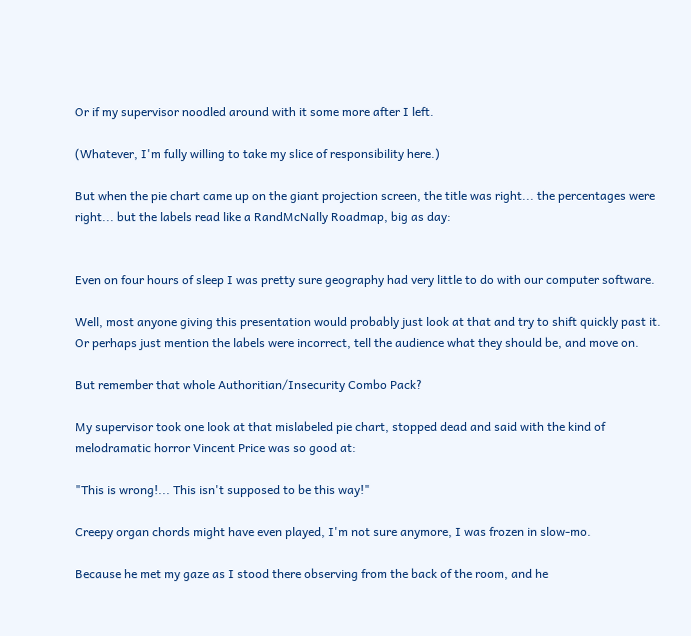Or if my supervisor noodled around with it some more after I left.

(Whatever, I'm fully willing to take my slice of responsibility here.)

But when the pie chart came up on the giant projection screen, the title was right... the percentages were right... but the labels read like a RandMcNally Roadmap, big as day:


Even on four hours of sleep I was pretty sure geography had very little to do with our computer software.

Well, most anyone giving this presentation would probably just look at that and try to shift quickly past it. Or perhaps just mention the labels were incorrect, tell the audience what they should be, and move on.

But remember that whole Authoritian/Insecurity Combo Pack?

My supervisor took one look at that mislabeled pie chart, stopped dead and said with the kind of melodramatic horror Vincent Price was so good at:

"This is wrong!... This isn't supposed to be this way!"

Creepy organ chords might have even played, I'm not sure anymore, I was frozen in slow-mo.

Because he met my gaze as I stood there observing from the back of the room, and he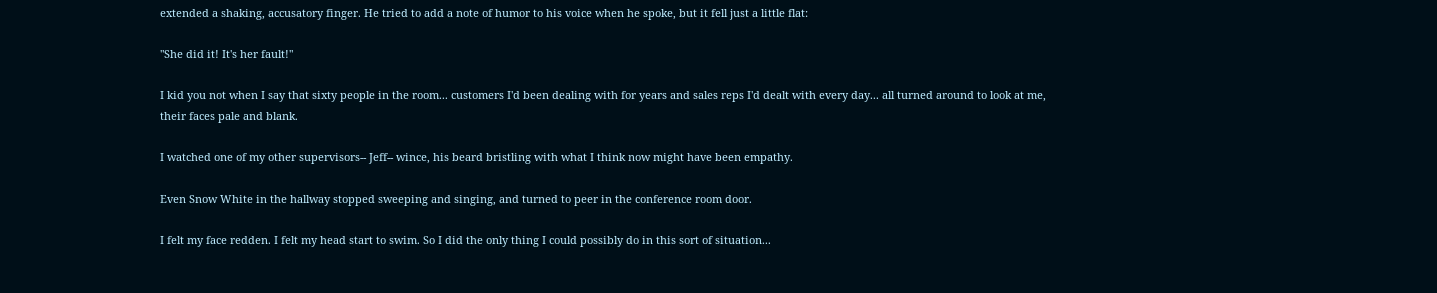extended a shaking, accusatory finger. He tried to add a note of humor to his voice when he spoke, but it fell just a little flat:

"She did it! It's her fault!"

I kid you not when I say that sixty people in the room... customers I'd been dealing with for years and sales reps I'd dealt with every day... all turned around to look at me, their faces pale and blank.

I watched one of my other supervisors-- Jeff-- wince, his beard bristling with what I think now might have been empathy.

Even Snow White in the hallway stopped sweeping and singing, and turned to peer in the conference room door.

I felt my face redden. I felt my head start to swim. So I did the only thing I could possibly do in this sort of situation...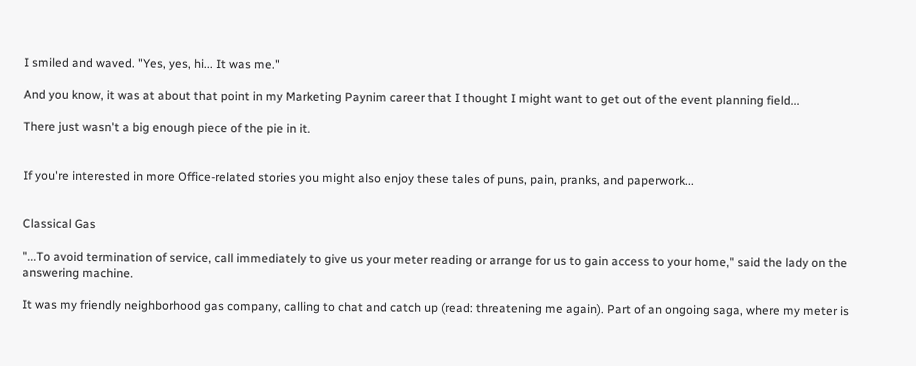I smiled and waved. "Yes, yes, hi... It was me."

And you know, it was at about that point in my Marketing Paynim career that I thought I might want to get out of the event planning field...

There just wasn't a big enough piece of the pie in it.


If you're interested in more Office-related stories you might also enjoy these tales of puns, pain, pranks, and paperwork...


Classical Gas

"...To avoid termination of service, call immediately to give us your meter reading or arrange for us to gain access to your home," said the lady on the answering machine.

It was my friendly neighborhood gas company, calling to chat and catch up (read: threatening me again). Part of an ongoing saga, where my meter is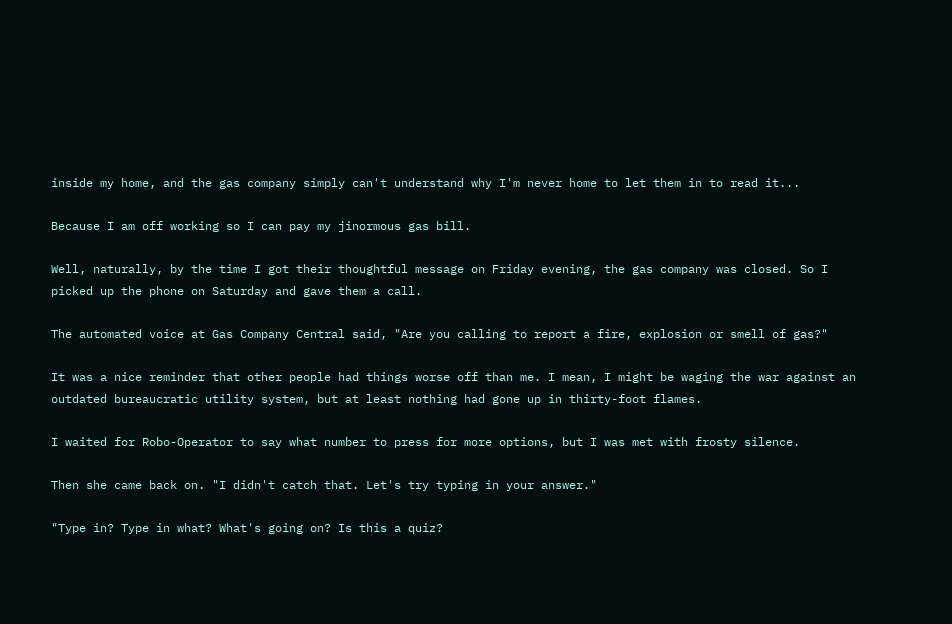inside my home, and the gas company simply can't understand why I'm never home to let them in to read it...

Because I am off working so I can pay my jinormous gas bill.

Well, naturally, by the time I got their thoughtful message on Friday evening, the gas company was closed. So I picked up the phone on Saturday and gave them a call.

The automated voice at Gas Company Central said, "Are you calling to report a fire, explosion or smell of gas?"

It was a nice reminder that other people had things worse off than me. I mean, I might be waging the war against an outdated bureaucratic utility system, but at least nothing had gone up in thirty-foot flames.

I waited for Robo-Operator to say what number to press for more options, but I was met with frosty silence.

Then she came back on. "I didn't catch that. Let's try typing in your answer."

"Type in? Type in what? What's going on? Is this a quiz?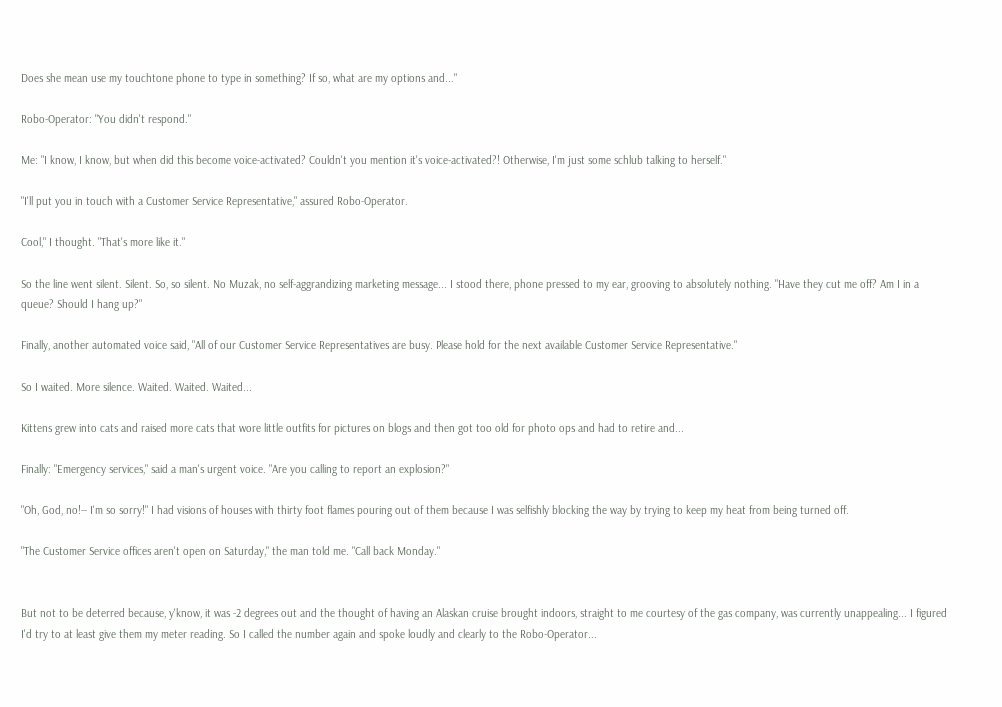Does she mean use my touchtone phone to type in something? If so, what are my options and..."

Robo-Operator: "You didn't respond."

Me: "I know, I know, but when did this become voice-activated? Couldn't you mention it's voice-activated?! Otherwise, I'm just some schlub talking to herself."

"I'll put you in touch with a Customer Service Representative," assured Robo-Operator.

Cool," I thought. "That's more like it."

So the line went silent. Silent. So, so silent. No Muzak, no self-aggrandizing marketing message... I stood there, phone pressed to my ear, grooving to absolutely nothing. "Have they cut me off? Am I in a queue? Should I hang up?"

Finally, another automated voice said, "All of our Customer Service Representatives are busy. Please hold for the next available Customer Service Representative."

So I waited. More silence. Waited. Waited. Waited...

Kittens grew into cats and raised more cats that wore little outfits for pictures on blogs and then got too old for photo ops and had to retire and...

Finally: "Emergency services," said a man's urgent voice. "Are you calling to report an explosion?"

"Oh, God, no!-- I'm so sorry!" I had visions of houses with thirty foot flames pouring out of them because I was selfishly blocking the way by trying to keep my heat from being turned off.

"The Customer Service offices aren't open on Saturday," the man told me. "Call back Monday."


But not to be deterred because, y'know, it was -2 degrees out and the thought of having an Alaskan cruise brought indoors, straight to me courtesy of the gas company, was currently unappealing... I figured I'd try to at least give them my meter reading. So I called the number again and spoke loudly and clearly to the Robo-Operator...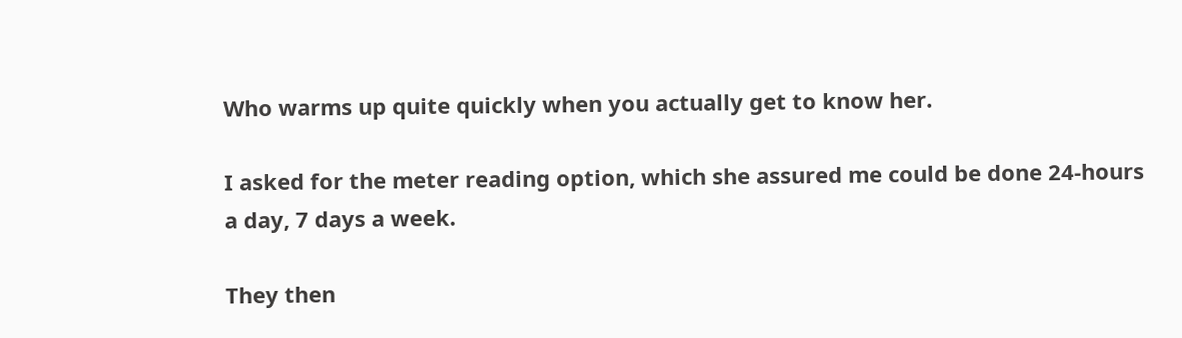Who warms up quite quickly when you actually get to know her.

I asked for the meter reading option, which she assured me could be done 24-hours a day, 7 days a week.

They then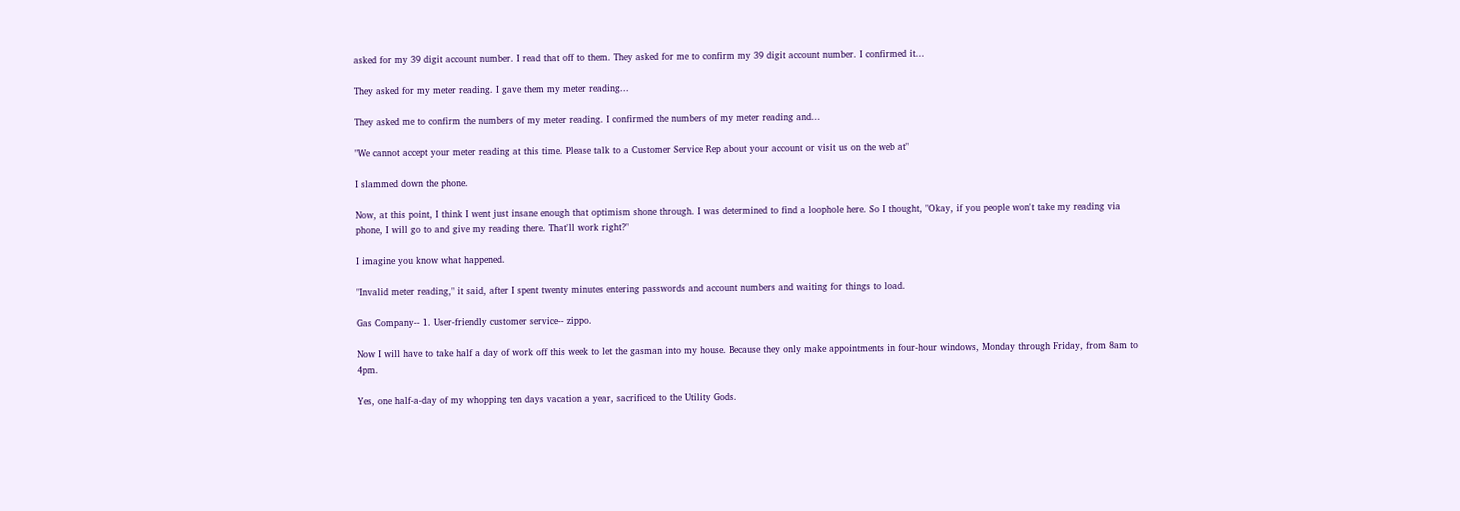asked for my 39 digit account number. I read that off to them. They asked for me to confirm my 39 digit account number. I confirmed it...

They asked for my meter reading. I gave them my meter reading...

They asked me to confirm the numbers of my meter reading. I confirmed the numbers of my meter reading and...

"We cannot accept your meter reading at this time. Please talk to a Customer Service Rep about your account or visit us on the web at"

I slammed down the phone.

Now, at this point, I think I went just insane enough that optimism shone through. I was determined to find a loophole here. So I thought, "Okay, if you people won't take my reading via phone, I will go to and give my reading there. That'll work right?"

I imagine you know what happened.

"Invalid meter reading," it said, after I spent twenty minutes entering passwords and account numbers and waiting for things to load.

Gas Company-- 1. User-friendly customer service-- zippo.

Now I will have to take half a day of work off this week to let the gasman into my house. Because they only make appointments in four-hour windows, Monday through Friday, from 8am to 4pm.

Yes, one half-a-day of my whopping ten days vacation a year, sacrificed to the Utility Gods.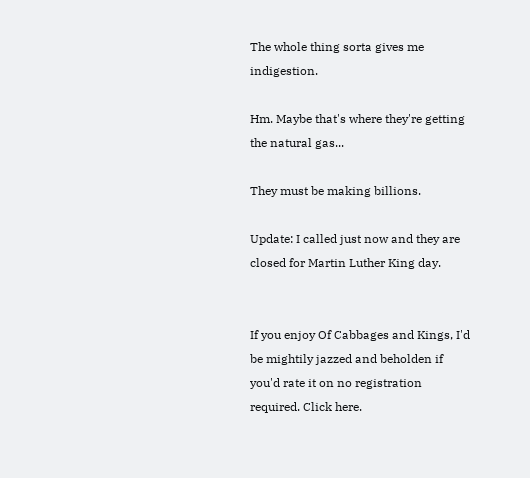The whole thing sorta gives me indigestion.

Hm. Maybe that's where they're getting the natural gas...

They must be making billions.

Update: I called just now and they are closed for Martin Luther King day.


If you enjoy Of Cabbages and Kings, I'd be mightily jazzed and beholden if you'd rate it on no registration required. Click here.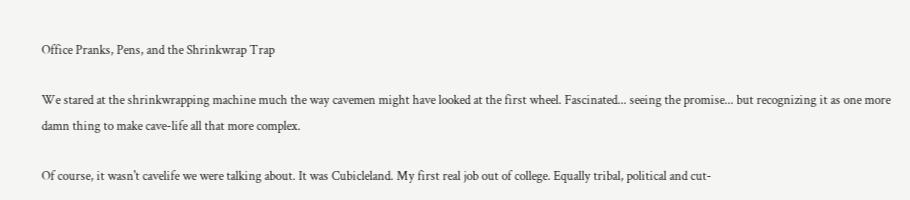Office Pranks, Pens, and the Shrinkwrap Trap

We stared at the shrinkwrapping machine much the way cavemen might have looked at the first wheel. Fascinated... seeing the promise... but recognizing it as one more damn thing to make cave-life all that more complex.

Of course, it wasn't cavelife we were talking about. It was Cubicleland. My first real job out of college. Equally tribal, political and cut-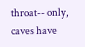throat-- only, caves have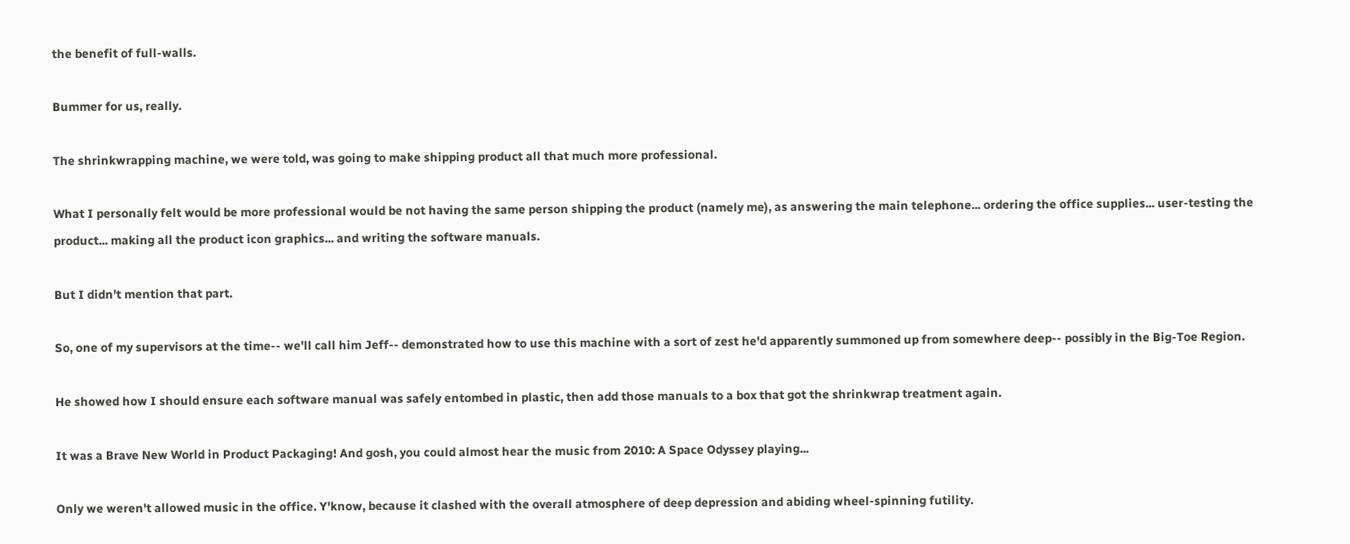the benefit of full-walls.

Bummer for us, really.

The shrinkwrapping machine, we were told, was going to make shipping product all that much more professional.

What I personally felt would be more professional would be not having the same person shipping the product (namely me), as answering the main telephone... ordering the office supplies... user-testing the product... making all the product icon graphics... and writing the software manuals.

But I didn't mention that part.

So, one of my supervisors at the time-- we'll call him Jeff-- demonstrated how to use this machine with a sort of zest he'd apparently summoned up from somewhere deep-- possibly in the Big-Toe Region.

He showed how I should ensure each software manual was safely entombed in plastic, then add those manuals to a box that got the shrinkwrap treatment again.

It was a Brave New World in Product Packaging! And gosh, you could almost hear the music from 2010: A Space Odyssey playing...

Only we weren't allowed music in the office. Y'know, because it clashed with the overall atmosphere of deep depression and abiding wheel-spinning futility.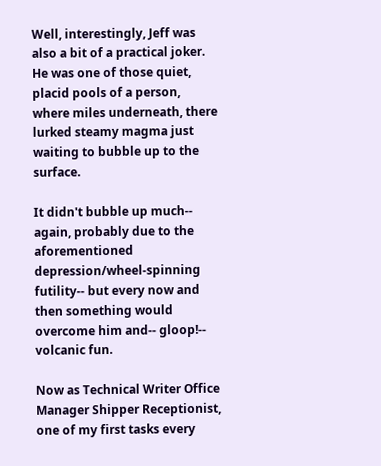Well, interestingly, Jeff was also a bit of a practical joker. He was one of those quiet, placid pools of a person, where miles underneath, there lurked steamy magma just waiting to bubble up to the surface.

It didn't bubble up much-- again, probably due to the aforementioned depression/wheel-spinning futility-- but every now and then something would overcome him and-- gloop!-- volcanic fun.

Now as Technical Writer Office Manager Shipper Receptionist, one of my first tasks every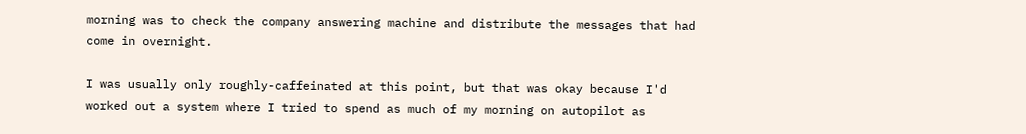morning was to check the company answering machine and distribute the messages that had come in overnight.

I was usually only roughly-caffeinated at this point, but that was okay because I'd worked out a system where I tried to spend as much of my morning on autopilot as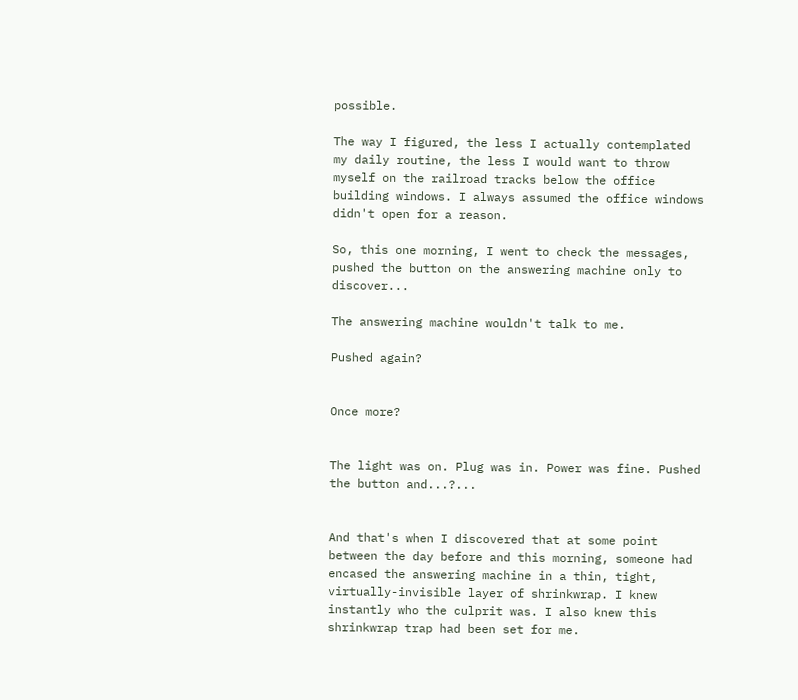possible.

The way I figured, the less I actually contemplated my daily routine, the less I would want to throw myself on the railroad tracks below the office building windows. I always assumed the office windows didn't open for a reason.

So, this one morning, I went to check the messages, pushed the button on the answering machine only to discover...

The answering machine wouldn't talk to me.

Pushed again?


Once more?


The light was on. Plug was in. Power was fine. Pushed the button and...?...


And that's when I discovered that at some point between the day before and this morning, someone had encased the answering machine in a thin, tight, virtually-invisible layer of shrinkwrap. I knew instantly who the culprit was. I also knew this shrinkwrap trap had been set for me.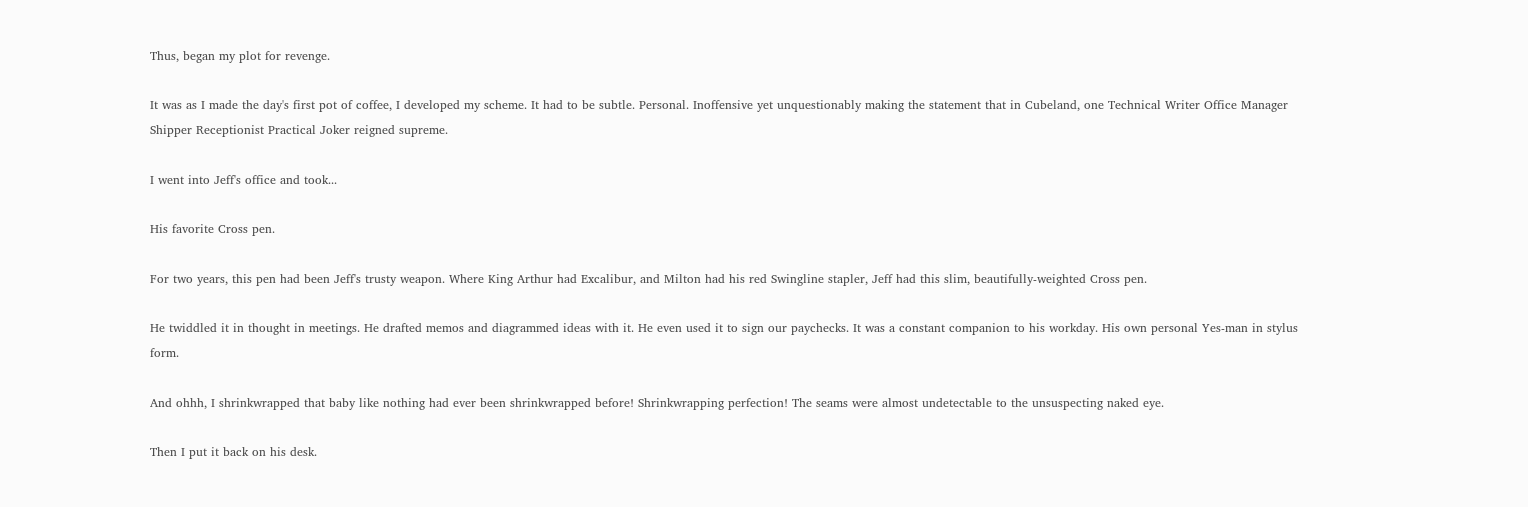Thus, began my plot for revenge.

It was as I made the day's first pot of coffee, I developed my scheme. It had to be subtle. Personal. Inoffensive yet unquestionably making the statement that in Cubeland, one Technical Writer Office Manager Shipper Receptionist Practical Joker reigned supreme.

I went into Jeff's office and took...

His favorite Cross pen.

For two years, this pen had been Jeff's trusty weapon. Where King Arthur had Excalibur, and Milton had his red Swingline stapler, Jeff had this slim, beautifully-weighted Cross pen.

He twiddled it in thought in meetings. He drafted memos and diagrammed ideas with it. He even used it to sign our paychecks. It was a constant companion to his workday. His own personal Yes-man in stylus form.

And ohhh, I shrinkwrapped that baby like nothing had ever been shrinkwrapped before! Shrinkwrapping perfection! The seams were almost undetectable to the unsuspecting naked eye.

Then I put it back on his desk.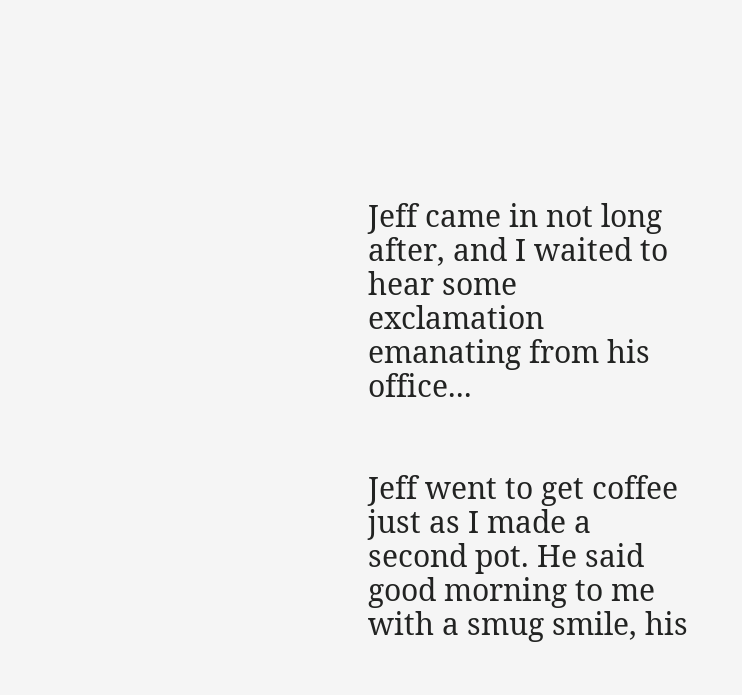Jeff came in not long after, and I waited to hear some exclamation emanating from his office...


Jeff went to get coffee just as I made a second pot. He said good morning to me with a smug smile, his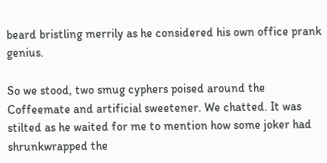beard bristling merrily as he considered his own office prank genius.

So we stood, two smug cyphers poised around the Coffeemate and artificial sweetener. We chatted. It was stilted as he waited for me to mention how some joker had shrunkwrapped the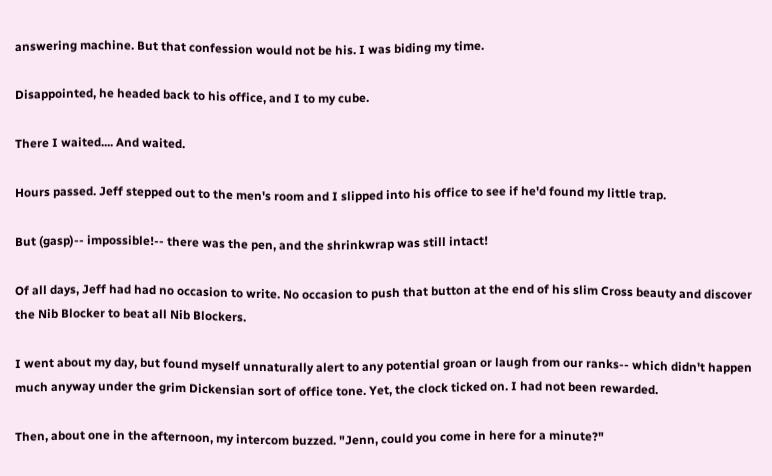answering machine. But that confession would not be his. I was biding my time.

Disappointed, he headed back to his office, and I to my cube.

There I waited.... And waited.

Hours passed. Jeff stepped out to the men's room and I slipped into his office to see if he'd found my little trap.

But (gasp)-- impossible!-- there was the pen, and the shrinkwrap was still intact!

Of all days, Jeff had had no occasion to write. No occasion to push that button at the end of his slim Cross beauty and discover the Nib Blocker to beat all Nib Blockers.

I went about my day, but found myself unnaturally alert to any potential groan or laugh from our ranks-- which didn't happen much anyway under the grim Dickensian sort of office tone. Yet, the clock ticked on. I had not been rewarded.

Then, about one in the afternoon, my intercom buzzed. "Jenn, could you come in here for a minute?"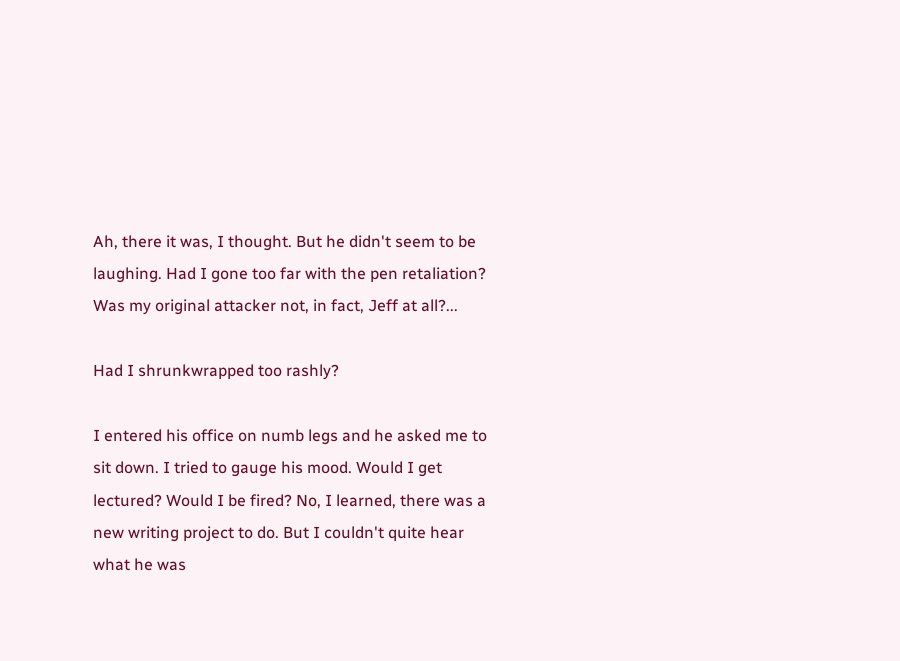Ah, there it was, I thought. But he didn't seem to be laughing. Had I gone too far with the pen retaliation? Was my original attacker not, in fact, Jeff at all?...

Had I shrunkwrapped too rashly?

I entered his office on numb legs and he asked me to sit down. I tried to gauge his mood. Would I get lectured? Would I be fired? No, I learned, there was a new writing project to do. But I couldn't quite hear what he was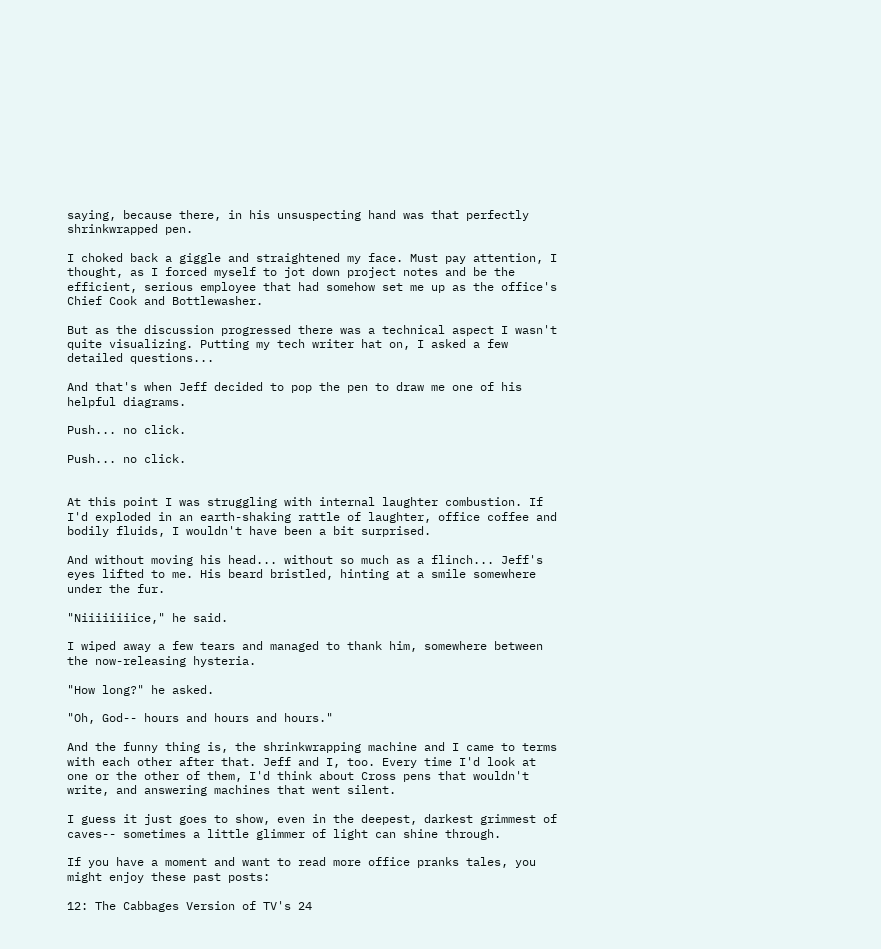saying, because there, in his unsuspecting hand was that perfectly shrinkwrapped pen.

I choked back a giggle and straightened my face. Must pay attention, I thought, as I forced myself to jot down project notes and be the efficient, serious employee that had somehow set me up as the office's Chief Cook and Bottlewasher.

But as the discussion progressed there was a technical aspect I wasn't quite visualizing. Putting my tech writer hat on, I asked a few detailed questions...

And that's when Jeff decided to pop the pen to draw me one of his helpful diagrams.

Push... no click.

Push... no click.


At this point I was struggling with internal laughter combustion. If I'd exploded in an earth-shaking rattle of laughter, office coffee and bodily fluids, I wouldn't have been a bit surprised.

And without moving his head... without so much as a flinch... Jeff's eyes lifted to me. His beard bristled, hinting at a smile somewhere under the fur.

"Niiiiiiiice," he said.

I wiped away a few tears and managed to thank him, somewhere between the now-releasing hysteria.

"How long?" he asked.

"Oh, God-- hours and hours and hours."

And the funny thing is, the shrinkwrapping machine and I came to terms with each other after that. Jeff and I, too. Every time I'd look at one or the other of them, I'd think about Cross pens that wouldn't write, and answering machines that went silent.

I guess it just goes to show, even in the deepest, darkest grimmest of caves-- sometimes a little glimmer of light can shine through.

If you have a moment and want to read more office pranks tales, you might enjoy these past posts:

12: The Cabbages Version of TV's 24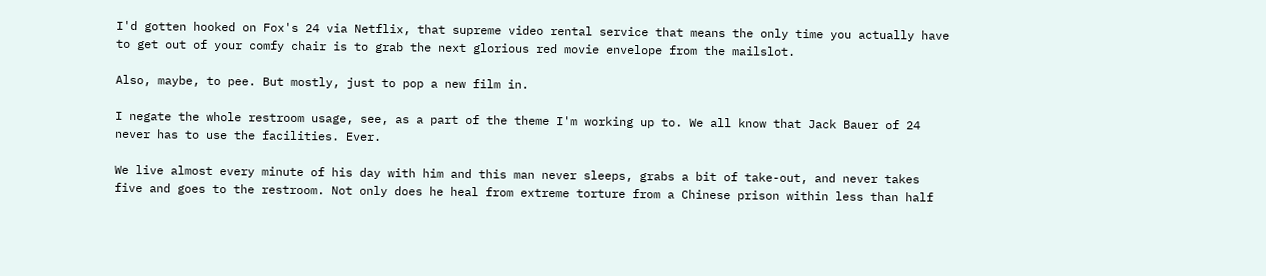I'd gotten hooked on Fox's 24 via Netflix, that supreme video rental service that means the only time you actually have to get out of your comfy chair is to grab the next glorious red movie envelope from the mailslot.

Also, maybe, to pee. But mostly, just to pop a new film in.

I negate the whole restroom usage, see, as a part of the theme I'm working up to. We all know that Jack Bauer of 24 never has to use the facilities. Ever.

We live almost every minute of his day with him and this man never sleeps, grabs a bit of take-out, and never takes five and goes to the restroom. Not only does he heal from extreme torture from a Chinese prison within less than half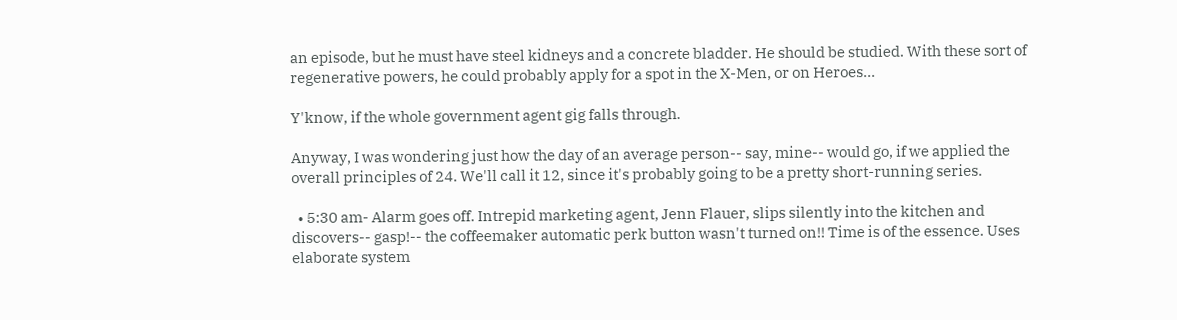an episode, but he must have steel kidneys and a concrete bladder. He should be studied. With these sort of regenerative powers, he could probably apply for a spot in the X-Men, or on Heroes...

Y'know, if the whole government agent gig falls through.

Anyway, I was wondering just how the day of an average person-- say, mine-- would go, if we applied the overall principles of 24. We'll call it 12, since it's probably going to be a pretty short-running series.

  • 5:30 am- Alarm goes off. Intrepid marketing agent, Jenn Flauer, slips silently into the kitchen and discovers-- gasp!-- the coffeemaker automatic perk button wasn't turned on!! Time is of the essence. Uses elaborate system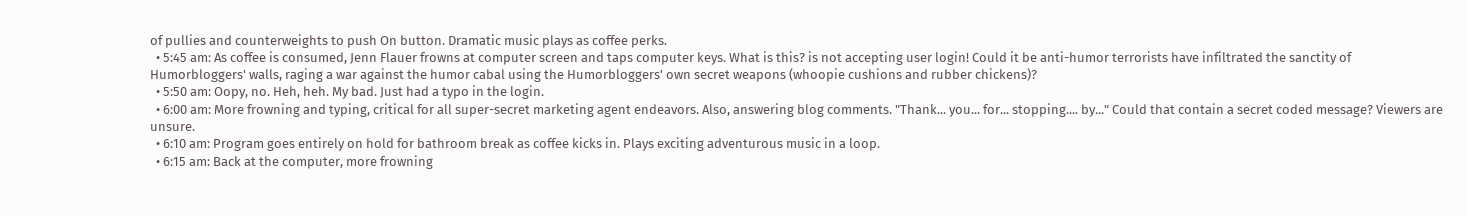of pullies and counterweights to push On button. Dramatic music plays as coffee perks.
  • 5:45 am: As coffee is consumed, Jenn Flauer frowns at computer screen and taps computer keys. What is this? is not accepting user login! Could it be anti-humor terrorists have infiltrated the sanctity of Humorbloggers' walls, raging a war against the humor cabal using the Humorbloggers' own secret weapons (whoopie cushions and rubber chickens)?
  • 5:50 am: Oopy, no. Heh, heh. My bad. Just had a typo in the login.
  • 6:00 am: More frowning and typing, critical for all super-secret marketing agent endeavors. Also, answering blog comments. "Thank... you... for... stopping.... by..." Could that contain a secret coded message? Viewers are unsure.
  • 6:10 am: Program goes entirely on hold for bathroom break as coffee kicks in. Plays exciting adventurous music in a loop.
  • 6:15 am: Back at the computer, more frowning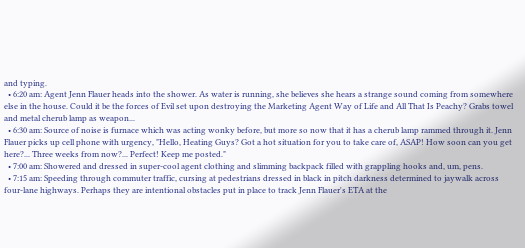and typing.
  • 6:20 am: Agent Jenn Flauer heads into the shower. As water is running, she believes she hears a strange sound coming from somewhere else in the house. Could it be the forces of Evil set upon destroying the Marketing Agent Way of Life and All That Is Peachy? Grabs towel and metal cherub lamp as weapon...
  • 6:30 am: Source of noise is furnace which was acting wonky before, but more so now that it has a cherub lamp rammed through it. Jenn Flauer picks up cell phone with urgency, "Hello, Heating Guys? Got a hot situation for you to take care of, ASAP! How soon can you get here?... Three weeks from now?... Perfect! Keep me posted."
  • 7:00 am: Showered and dressed in super-cool agent clothing and slimming backpack filled with grappling hooks and, um, pens.
  • 7:15 am: Speeding through commuter traffic, cursing at pedestrians dressed in black in pitch darkness determined to jaywalk across four-lane highways. Perhaps they are intentional obstacles put in place to track Jenn Flauer's ETA at the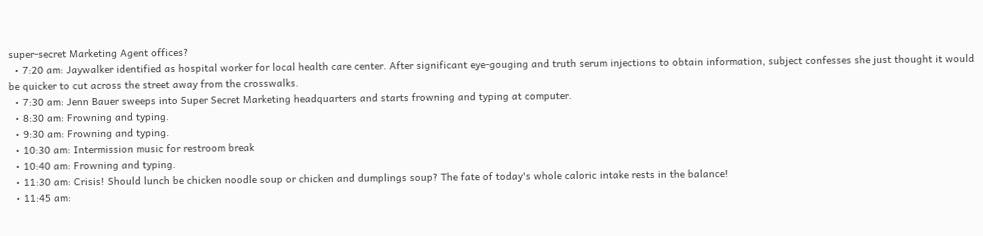super-secret Marketing Agent offices?
  • 7:20 am: Jaywalker identified as hospital worker for local health care center. After significant eye-gouging and truth serum injections to obtain information, subject confesses she just thought it would be quicker to cut across the street away from the crosswalks.
  • 7:30 am: Jenn Bauer sweeps into Super Secret Marketing headquarters and starts frowning and typing at computer.
  • 8:30 am: Frowning and typing.
  • 9:30 am: Frowning and typing.
  • 10:30 am: Intermission music for restroom break
  • 10:40 am: Frowning and typing.
  • 11:30 am: Crisis! Should lunch be chicken noodle soup or chicken and dumplings soup? The fate of today's whole caloric intake rests in the balance!
  • 11:45 am: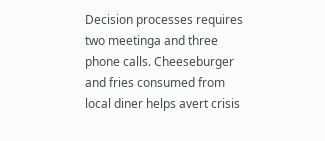Decision processes requires two meetinga and three phone calls. Cheeseburger and fries consumed from local diner helps avert crisis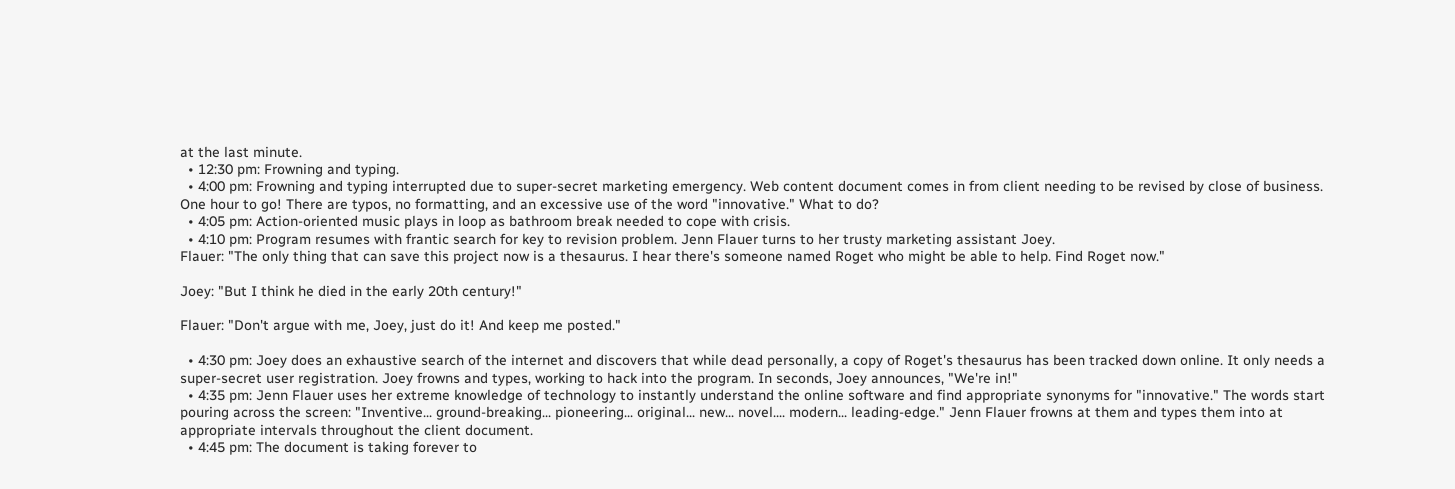at the last minute.
  • 12:30 pm: Frowning and typing.
  • 4:00 pm: Frowning and typing interrupted due to super-secret marketing emergency. Web content document comes in from client needing to be revised by close of business. One hour to go! There are typos, no formatting, and an excessive use of the word "innovative." What to do?
  • 4:05 pm: Action-oriented music plays in loop as bathroom break needed to cope with crisis.
  • 4:10 pm: Program resumes with frantic search for key to revision problem. Jenn Flauer turns to her trusty marketing assistant Joey.
Flauer: "The only thing that can save this project now is a thesaurus. I hear there's someone named Roget who might be able to help. Find Roget now."

Joey: "But I think he died in the early 20th century!"

Flauer: "Don't argue with me, Joey, just do it! And keep me posted."

  • 4:30 pm: Joey does an exhaustive search of the internet and discovers that while dead personally, a copy of Roget's thesaurus has been tracked down online. It only needs a super-secret user registration. Joey frowns and types, working to hack into the program. In seconds, Joey announces, "We're in!"
  • 4:35 pm: Jenn Flauer uses her extreme knowledge of technology to instantly understand the online software and find appropriate synonyms for "innovative." The words start pouring across the screen: "Inventive... ground-breaking... pioneering... original... new... novel.... modern... leading-edge." Jenn Flauer frowns at them and types them into at appropriate intervals throughout the client document.
  • 4:45 pm: The document is taking forever to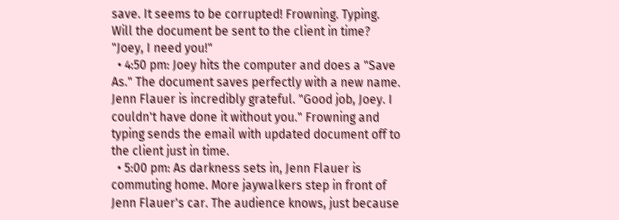save. It seems to be corrupted! Frowning. Typing. Will the document be sent to the client in time? "Joey, I need you!"
  • 4:50 pm: Joey hits the computer and does a "Save As." The document saves perfectly with a new name. Jenn Flauer is incredibly grateful. "Good job, Joey. I couldn't have done it without you." Frowning and typing sends the email with updated document off to the client just in time.
  • 5:00 pm: As darkness sets in, Jenn Flauer is commuting home. More jaywalkers step in front of Jenn Flauer's car. The audience knows, just because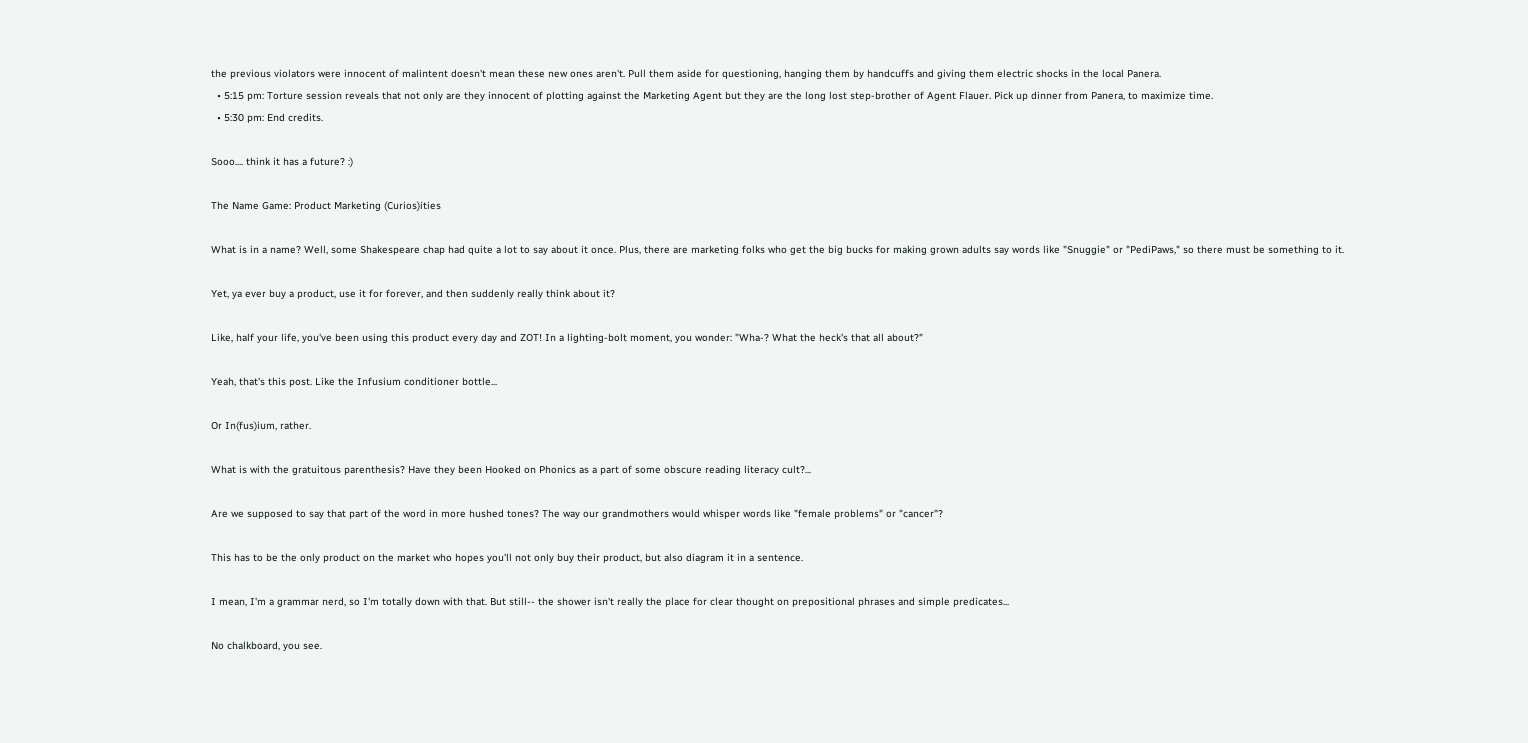the previous violators were innocent of malintent doesn't mean these new ones aren't. Pull them aside for questioning, hanging them by handcuffs and giving them electric shocks in the local Panera.
  • 5:15 pm: Torture session reveals that not only are they innocent of plotting against the Marketing Agent but they are the long lost step-brother of Agent Flauer. Pick up dinner from Panera, to maximize time.
  • 5:30 pm: End credits.

Sooo.... think it has a future? :)

The Name Game: Product Marketing (Curios)ities

What is in a name? Well, some Shakespeare chap had quite a lot to say about it once. Plus, there are marketing folks who get the big bucks for making grown adults say words like "Snuggie" or "PediPaws," so there must be something to it.

Yet, ya ever buy a product, use it for forever, and then suddenly really think about it?

Like, half your life, you've been using this product every day and ZOT! In a lighting-bolt moment, you wonder: "Wha-? What the heck's that all about?"

Yeah, that's this post. Like the Infusium conditioner bottle...

Or In(fus)ium, rather.

What is with the gratuitous parenthesis? Have they been Hooked on Phonics as a part of some obscure reading literacy cult?...

Are we supposed to say that part of the word in more hushed tones? The way our grandmothers would whisper words like "female problems" or "cancer"?

This has to be the only product on the market who hopes you'll not only buy their product, but also diagram it in a sentence.

I mean, I'm a grammar nerd, so I'm totally down with that. But still-- the shower isn't really the place for clear thought on prepositional phrases and simple predicates...

No chalkboard, you see.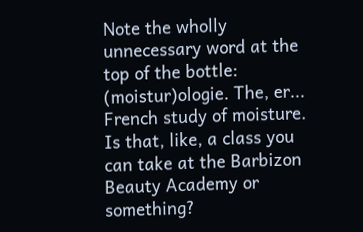Note the wholly unnecessary word at the top of the bottle: (moistur)ologie. The, er... French study of moisture. Is that, like, a class you can take at the Barbizon Beauty Academy or something?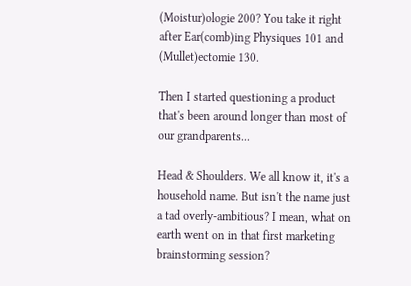(Moistur)ologie 200? You take it right after Ear(comb)ing Physiques 101 and (Mullet)ectomie 130.

Then I started questioning a product that's been around longer than most of our grandparents...

Head & Shoulders. We all know it, it's a household name. But isn't the name just a tad overly-ambitious? I mean, what on earth went on in that first marketing brainstorming session?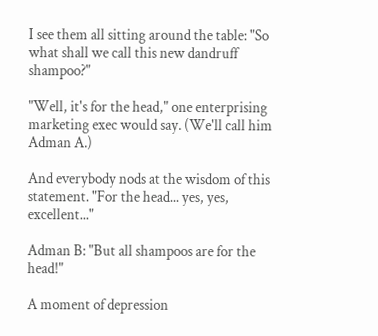I see them all sitting around the table: "So what shall we call this new dandruff shampoo?"

"Well, it's for the head," one enterprising marketing exec would say. (We'll call him Adman A.)

And everybody nods at the wisdom of this statement. "For the head... yes, yes, excellent..."

Adman B: "But all shampoos are for the head!"

A moment of depression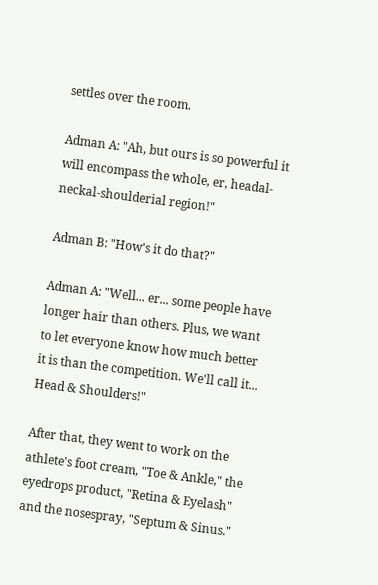settles over the room.

Adman A: "Ah, but ours is so powerful it will encompass the whole, er, headal-neckal-shoulderial region!"

Adman B: "How's it do that?"

Adman A: "Well... er... some people have longer hair than others. Plus, we want to let everyone know how much better it is than the competition. We'll call it... Head & Shoulders!"

After that, they went to work on the athlete's foot cream, "Toe & Ankle," the eyedrops product, "Retina & Eyelash" and the nosespray, "Septum & Sinus."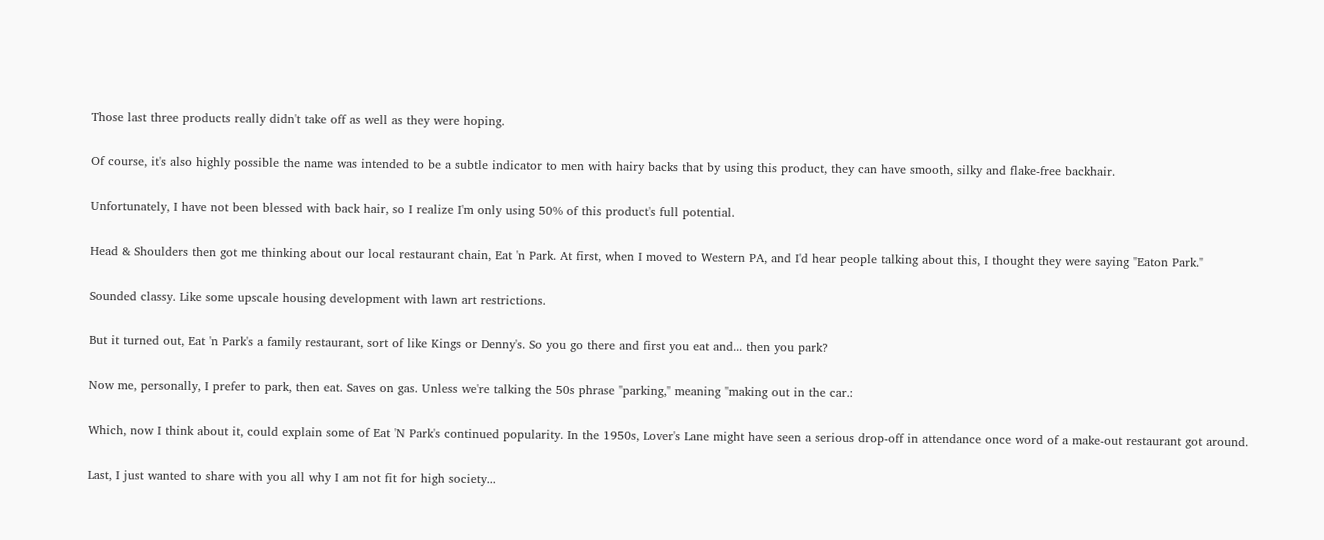Those last three products really didn't take off as well as they were hoping.

Of course, it's also highly possible the name was intended to be a subtle indicator to men with hairy backs that by using this product, they can have smooth, silky and flake-free backhair.

Unfortunately, I have not been blessed with back hair, so I realize I'm only using 50% of this product's full potential.

Head & Shoulders then got me thinking about our local restaurant chain, Eat 'n Park. At first, when I moved to Western PA, and I'd hear people talking about this, I thought they were saying "Eaton Park."

Sounded classy. Like some upscale housing development with lawn art restrictions.

But it turned out, Eat 'n Park's a family restaurant, sort of like Kings or Denny's. So you go there and first you eat and... then you park?

Now me, personally, I prefer to park, then eat. Saves on gas. Unless we're talking the 50s phrase "parking," meaning "making out in the car.:

Which, now I think about it, could explain some of Eat 'N Park's continued popularity. In the 1950s, Lover's Lane might have seen a serious drop-off in attendance once word of a make-out restaurant got around.

Last, I just wanted to share with you all why I am not fit for high society...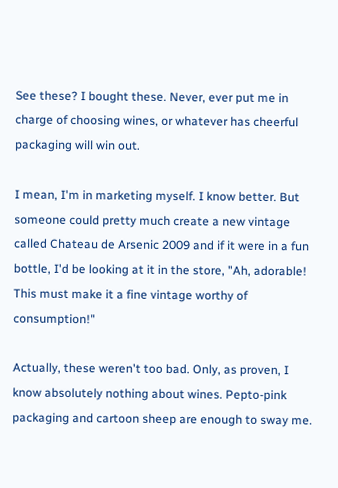See these? I bought these. Never, ever put me in charge of choosing wines, or whatever has cheerful packaging will win out.

I mean, I'm in marketing myself. I know better. But someone could pretty much create a new vintage called Chateau de Arsenic 2009 and if it were in a fun bottle, I'd be looking at it in the store, "Ah, adorable! This must make it a fine vintage worthy of consumption!"

Actually, these weren't too bad. Only, as proven, I know absolutely nothing about wines. Pepto-pink packaging and cartoon sheep are enough to sway me.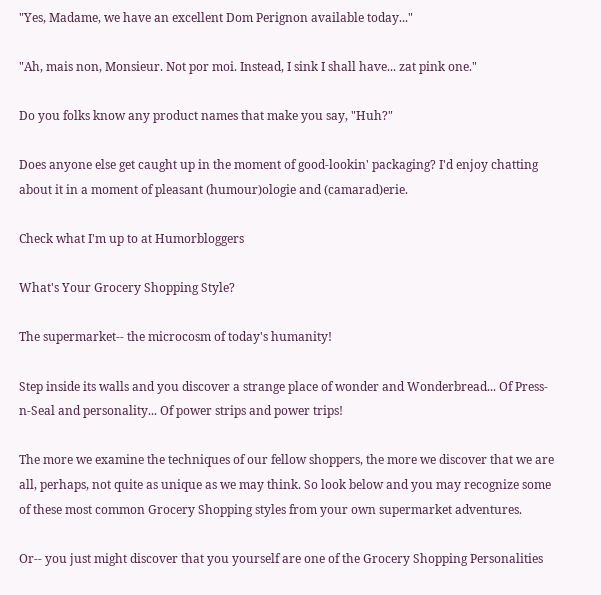"Yes, Madame, we have an excellent Dom Perignon available today..."

"Ah, mais non, Monsieur. Not por moi. Instead, I sink I shall have... zat pink one."

Do you folks know any product names that make you say, "Huh?"

Does anyone else get caught up in the moment of good-lookin' packaging? I'd enjoy chatting about it in a moment of pleasant (humour)ologie and (camarad)erie.

Check what I'm up to at Humorbloggers

What's Your Grocery Shopping Style?

The supermarket-- the microcosm of today's humanity!

Step inside its walls and you discover a strange place of wonder and Wonderbread... Of Press-n-Seal and personality... Of power strips and power trips!

The more we examine the techniques of our fellow shoppers, the more we discover that we are all, perhaps, not quite as unique as we may think. So look below and you may recognize some of these most common Grocery Shopping styles from your own supermarket adventures.

Or-- you just might discover that you yourself are one of the Grocery Shopping Personalities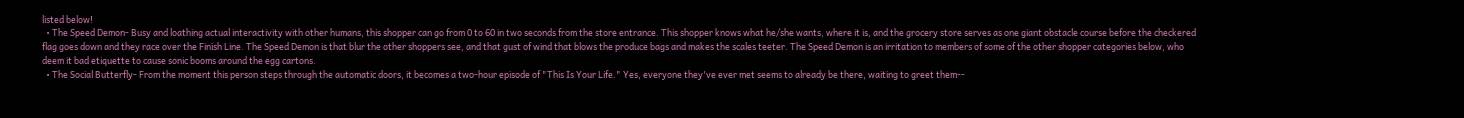listed below!
  • The Speed Demon- Busy and loathing actual interactivity with other humans, this shopper can go from 0 to 60 in two seconds from the store entrance. This shopper knows what he/she wants, where it is, and the grocery store serves as one giant obstacle course before the checkered flag goes down and they race over the Finish Line. The Speed Demon is that blur the other shoppers see, and that gust of wind that blows the produce bags and makes the scales teeter. The Speed Demon is an irritation to members of some of the other shopper categories below, who deem it bad etiquette to cause sonic booms around the egg cartons.
  • The Social Butterfly- From the moment this person steps through the automatic doors, it becomes a two-hour episode of "This Is Your Life." Yes, everyone they've ever met seems to already be there, waiting to greet them--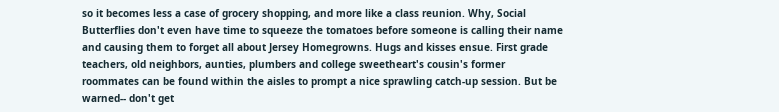so it becomes less a case of grocery shopping, and more like a class reunion. Why, Social Butterflies don't even have time to squeeze the tomatoes before someone is calling their name and causing them to forget all about Jersey Homegrowns. Hugs and kisses ensue. First grade teachers, old neighbors, aunties, plumbers and college sweetheart's cousin's former roommates can be found within the aisles to prompt a nice sprawling catch-up session. But be warned-- don't get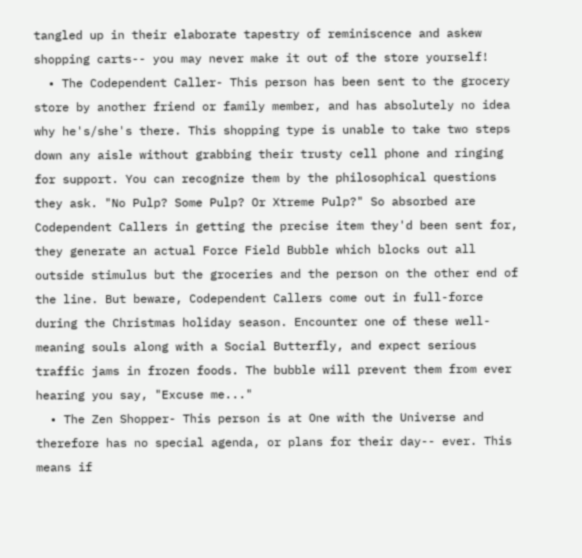tangled up in their elaborate tapestry of reminiscence and askew shopping carts-- you may never make it out of the store yourself!
  • The Codependent Caller- This person has been sent to the grocery store by another friend or family member, and has absolutely no idea why he's/she's there. This shopping type is unable to take two steps down any aisle without grabbing their trusty cell phone and ringing for support. You can recognize them by the philosophical questions they ask. "No Pulp? Some Pulp? Or Xtreme Pulp?" So absorbed are Codependent Callers in getting the precise item they'd been sent for, they generate an actual Force Field Bubble which blocks out all outside stimulus but the groceries and the person on the other end of the line. But beware, Codependent Callers come out in full-force during the Christmas holiday season. Encounter one of these well-meaning souls along with a Social Butterfly, and expect serious traffic jams in frozen foods. The bubble will prevent them from ever hearing you say, "Excuse me..."
  • The Zen Shopper- This person is at One with the Universe and therefore has no special agenda, or plans for their day-- ever. This means if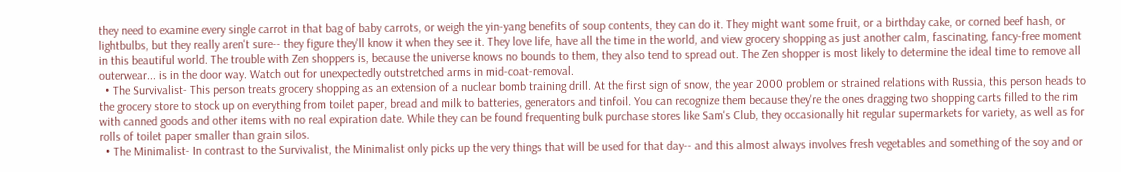they need to examine every single carrot in that bag of baby carrots, or weigh the yin-yang benefits of soup contents, they can do it. They might want some fruit, or a birthday cake, or corned beef hash, or lightbulbs, but they really aren't sure-- they figure they'll know it when they see it. They love life, have all the time in the world, and view grocery shopping as just another calm, fascinating, fancy-free moment in this beautiful world. The trouble with Zen shoppers is, because the universe knows no bounds to them, they also tend to spread out. The Zen shopper is most likely to determine the ideal time to remove all outerwear... is in the door way. Watch out for unexpectedly outstretched arms in mid-coat-removal.
  • The Survivalist- This person treats grocery shopping as an extension of a nuclear bomb training drill. At the first sign of snow, the year 2000 problem or strained relations with Russia, this person heads to the grocery store to stock up on everything from toilet paper, bread and milk to batteries, generators and tinfoil. You can recognize them because they're the ones dragging two shopping carts filled to the rim with canned goods and other items with no real expiration date. While they can be found frequenting bulk purchase stores like Sam's Club, they occasionally hit regular supermarkets for variety, as well as for rolls of toilet paper smaller than grain silos.
  • The Minimalist- In contrast to the Survivalist, the Minimalist only picks up the very things that will be used for that day-- and this almost always involves fresh vegetables and something of the soy and or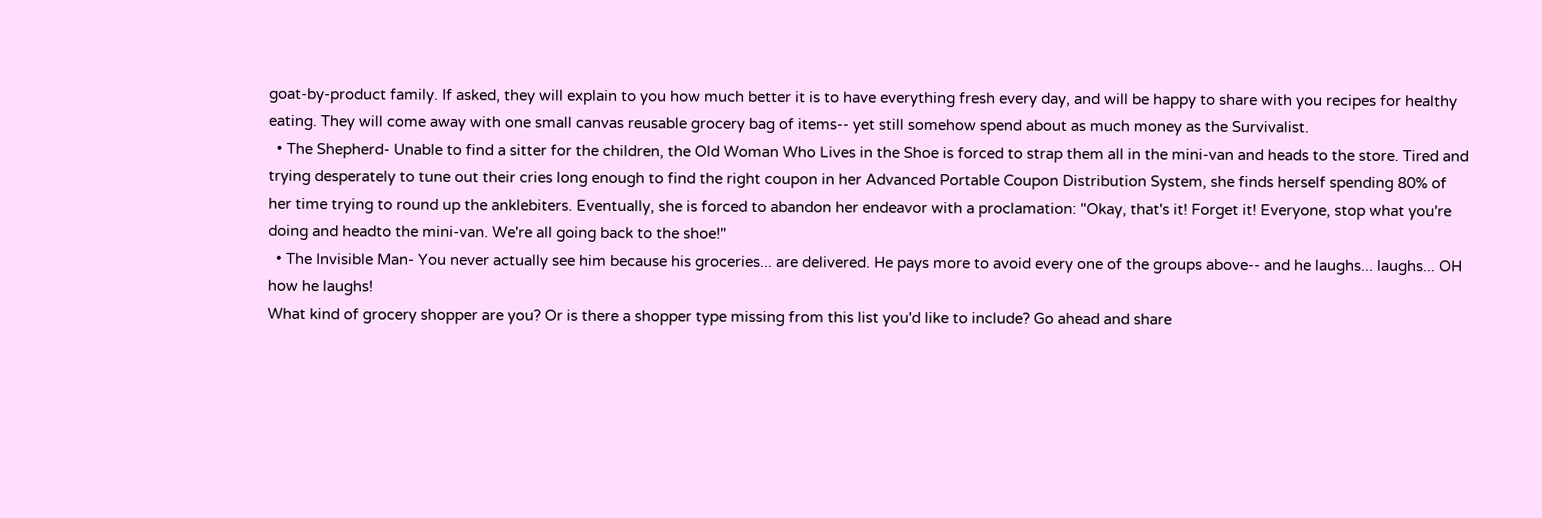goat-by-product family. If asked, they will explain to you how much better it is to have everything fresh every day, and will be happy to share with you recipes for healthy eating. They will come away with one small canvas reusable grocery bag of items-- yet still somehow spend about as much money as the Survivalist.
  • The Shepherd- Unable to find a sitter for the children, the Old Woman Who Lives in the Shoe is forced to strap them all in the mini-van and heads to the store. Tired and trying desperately to tune out their cries long enough to find the right coupon in her Advanced Portable Coupon Distribution System, she finds herself spending 80% of her time trying to round up the anklebiters. Eventually, she is forced to abandon her endeavor with a proclamation: "Okay, that's it! Forget it! Everyone, stop what you're doing and headto the mini-van. We're all going back to the shoe!"
  • The Invisible Man- You never actually see him because his groceries... are delivered. He pays more to avoid every one of the groups above-- and he laughs... laughs... OH how he laughs!
What kind of grocery shopper are you? Or is there a shopper type missing from this list you'd like to include? Go ahead and share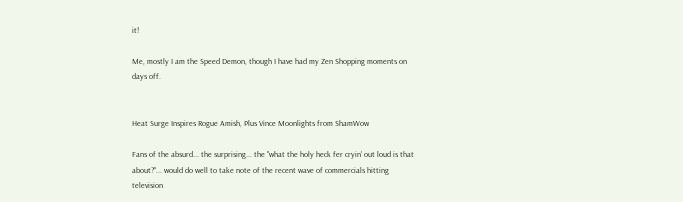it!

Me, mostly I am the Speed Demon, though I have had my Zen Shopping moments on days off.


Heat Surge Inspires Rogue Amish, Plus Vince Moonlights from ShamWow

Fans of the absurd... the surprising... the "what the holy heck fer cryin' out loud is that about?"... would do well to take note of the recent wave of commercials hitting television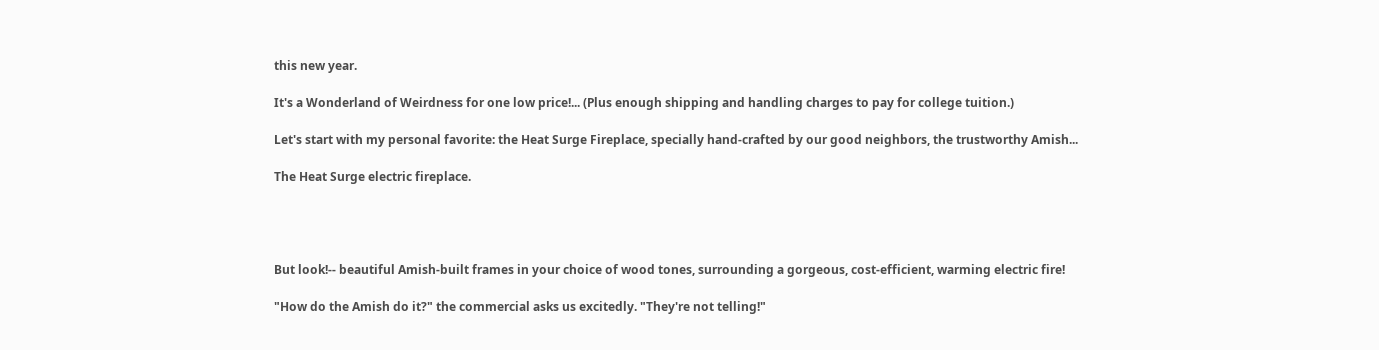this new year.

It's a Wonderland of Weirdness for one low price!... (Plus enough shipping and handling charges to pay for college tuition.)

Let's start with my personal favorite: the Heat Surge Fireplace, specially hand-crafted by our good neighbors, the trustworthy Amish...

The Heat Surge electric fireplace.




But look!-- beautiful Amish-built frames in your choice of wood tones, surrounding a gorgeous, cost-efficient, warming electric fire!

"How do the Amish do it?" the commercial asks us excitedly. "They're not telling!"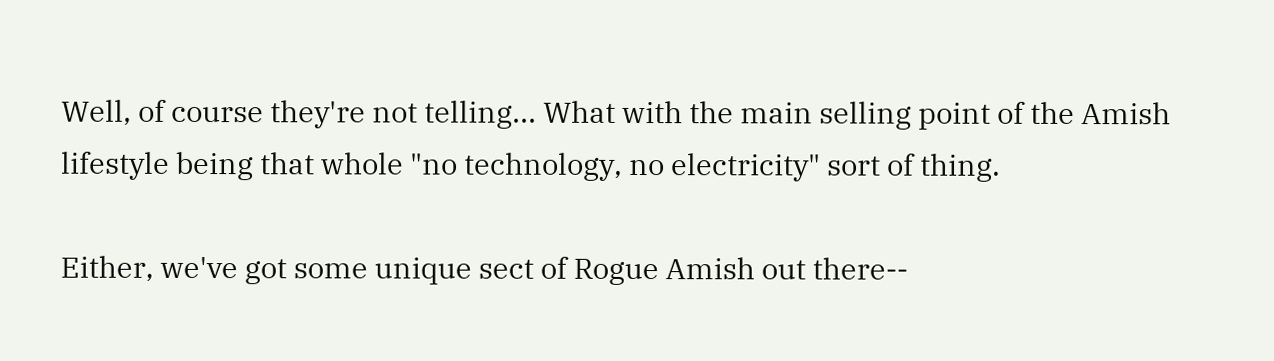Well, of course they're not telling... What with the main selling point of the Amish lifestyle being that whole "no technology, no electricity" sort of thing.

Either, we've got some unique sect of Rogue Amish out there--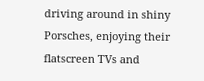driving around in shiny Porsches, enjoying their flatscreen TVs and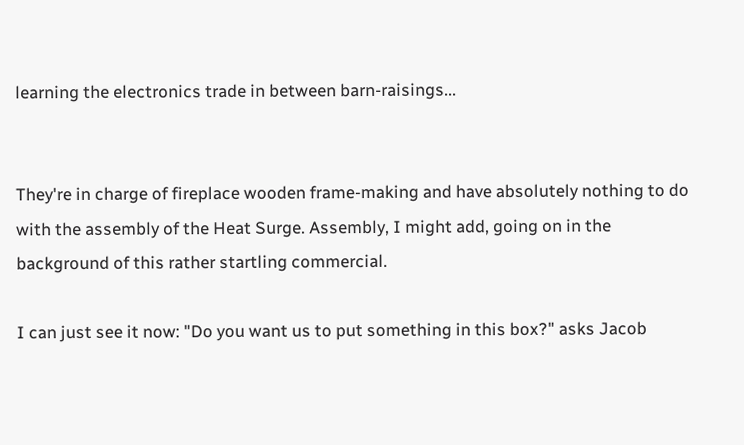learning the electronics trade in between barn-raisings...


They're in charge of fireplace wooden frame-making and have absolutely nothing to do with the assembly of the Heat Surge. Assembly, I might add, going on in the background of this rather startling commercial.

I can just see it now: "Do you want us to put something in this box?" asks Jacob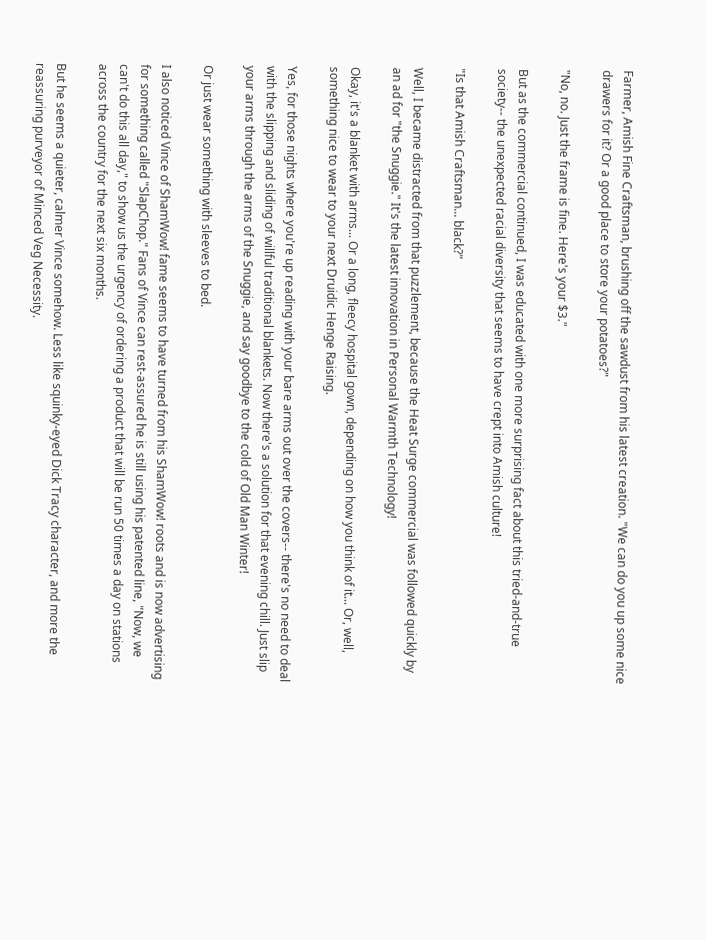Farmer, Amish Fine Craftsman, brushing off the sawdust from his latest creation. "We can do you up some nice drawers for it? Or a good place to store your potatoes?"

"No, no. Just the frame is fine. Here's your $3."

But as the commercial continued, I was educated with one more surprising fact about this tried-and-true society-- the unexpected racial diversity that seems to have crept into Amish culture!

"Is that Amish Craftsman... black?"

Well, I became distracted from that puzzlement, because the Heat Surge commercial was followed quickly by an ad for "the Snuggie." It's the latest innovation in Personal Warmth Technology!

Okay, it's a blanket with arms... Or a long, fleecy hospital gown, depending on how you think of it... Or, well, something nice to wear to your next Druidic Henge Raising.

Yes, for those nights where you're up reading with your bare arms out over the covers-- there's no need to deal with the slipping and sliding of willful traditional blankets. Now there's a solution for that evening chill. Just slip your arms through the arms of the Snuggie, and say goodbye to the cold of Old Man Winter!

Or just wear something with sleeves to bed.

I also noticed Vince of ShamWow! fame seems to have turned from his ShamWow! roots and is now advertising for something called "SlapChop." Fans of Vince can rest-assured he is still using his patented line, "Now, we can't do this all day," to show us the urgency of ordering a product that will be run 50 times a day on stations across the country for the next six months.

But he seems a quieter, calmer Vince somehow. Less like squinky-eyed Dick Tracy character, and more the reassuring purveyor of Minced Veg Necessity.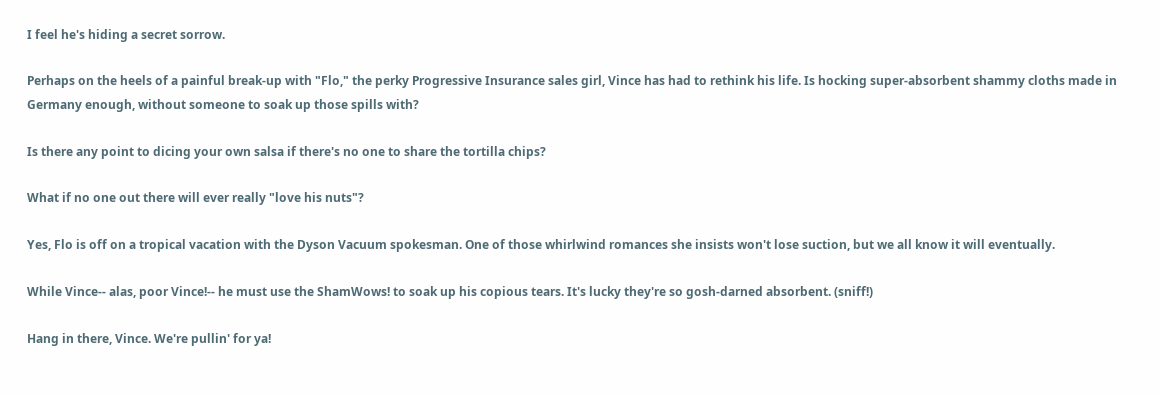I feel he's hiding a secret sorrow.

Perhaps on the heels of a painful break-up with "Flo," the perky Progressive Insurance sales girl, Vince has had to rethink his life. Is hocking super-absorbent shammy cloths made in Germany enough, without someone to soak up those spills with?

Is there any point to dicing your own salsa if there's no one to share the tortilla chips?

What if no one out there will ever really "love his nuts"?

Yes, Flo is off on a tropical vacation with the Dyson Vacuum spokesman. One of those whirlwind romances she insists won't lose suction, but we all know it will eventually.

While Vince-- alas, poor Vince!-- he must use the ShamWows! to soak up his copious tears. It's lucky they're so gosh-darned absorbent. (sniff!)

Hang in there, Vince. We're pullin' for ya!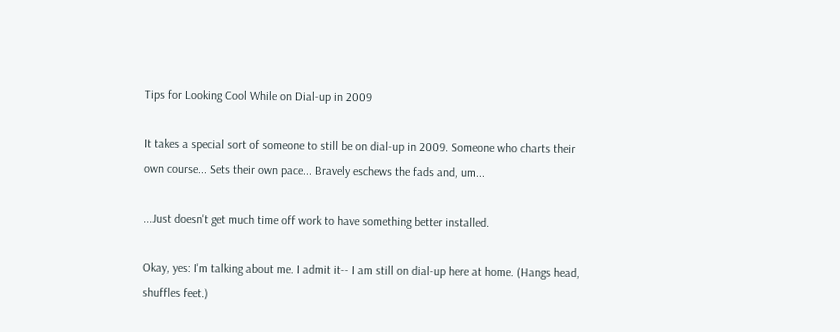Tips for Looking Cool While on Dial-up in 2009

It takes a special sort of someone to still be on dial-up in 2009. Someone who charts their own course... Sets their own pace... Bravely eschews the fads and, um...

...Just doesn't get much time off work to have something better installed.

Okay, yes: I'm talking about me. I admit it-- I am still on dial-up here at home. (Hangs head, shuffles feet.)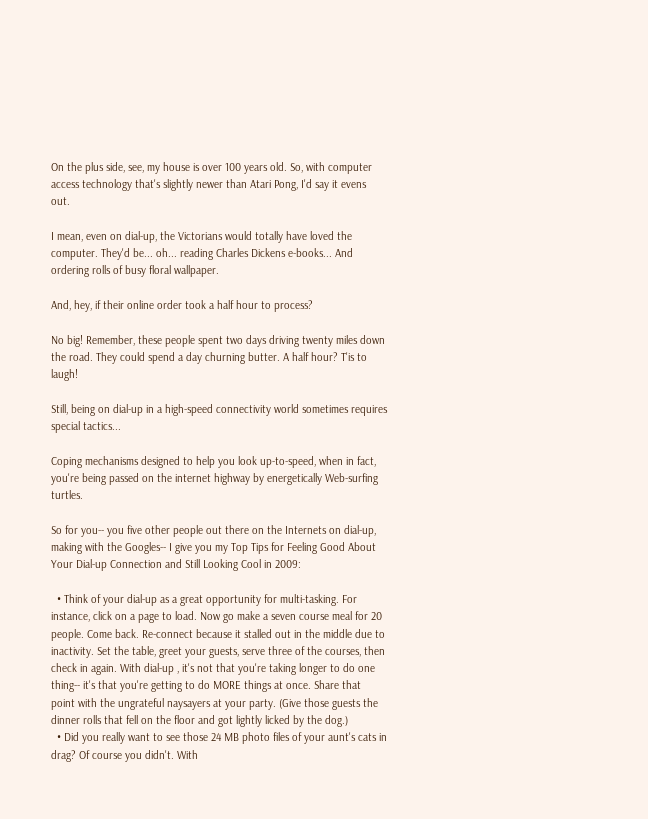On the plus side, see, my house is over 100 years old. So, with computer access technology that's slightly newer than Atari Pong, I'd say it evens out.

I mean, even on dial-up, the Victorians would totally have loved the computer. They'd be... oh... reading Charles Dickens e-books... And ordering rolls of busy floral wallpaper.

And, hey, if their online order took a half hour to process?

No big! Remember, these people spent two days driving twenty miles down the road. They could spend a day churning butter. A half hour? T'is to laugh!

Still, being on dial-up in a high-speed connectivity world sometimes requires special tactics...

Coping mechanisms designed to help you look up-to-speed, when in fact, you're being passed on the internet highway by energetically Web-surfing turtles.

So for you-- you five other people out there on the Internets on dial-up, making with the Googles-- I give you my Top Tips for Feeling Good About Your Dial-up Connection and Still Looking Cool in 2009:

  • Think of your dial-up as a great opportunity for multi-tasking. For instance, click on a page to load. Now go make a seven course meal for 20 people. Come back. Re-connect because it stalled out in the middle due to inactivity. Set the table, greet your guests, serve three of the courses, then check in again. With dial-up , it's not that you're taking longer to do one thing-- it's that you're getting to do MORE things at once. Share that point with the ungrateful naysayers at your party. (Give those guests the dinner rolls that fell on the floor and got lightly licked by the dog.)
  • Did you really want to see those 24 MB photo files of your aunt's cats in drag? Of course you didn't. With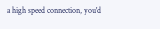a high speed connection, you'd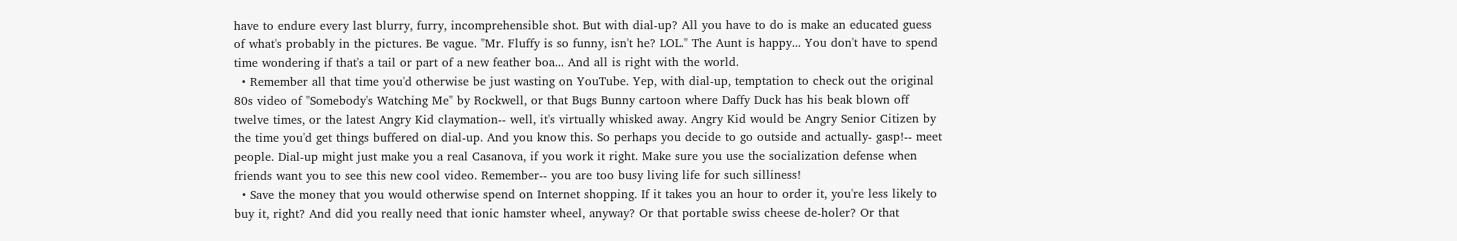have to endure every last blurry, furry, incomprehensible shot. But with dial-up? All you have to do is make an educated guess of what's probably in the pictures. Be vague. "Mr. Fluffy is so funny, isn't he? LOL." The Aunt is happy... You don't have to spend time wondering if that's a tail or part of a new feather boa... And all is right with the world.
  • Remember all that time you'd otherwise be just wasting on YouTube. Yep, with dial-up, temptation to check out the original 80s video of "Somebody's Watching Me" by Rockwell, or that Bugs Bunny cartoon where Daffy Duck has his beak blown off twelve times, or the latest Angry Kid claymation-- well, it's virtually whisked away. Angry Kid would be Angry Senior Citizen by the time you'd get things buffered on dial-up. And you know this. So perhaps you decide to go outside and actually- gasp!-- meet people. Dial-up might just make you a real Casanova, if you work it right. Make sure you use the socialization defense when friends want you to see this new cool video. Remember-- you are too busy living life for such silliness!
  • Save the money that you would otherwise spend on Internet shopping. If it takes you an hour to order it, you're less likely to buy it, right? And did you really need that ionic hamster wheel, anyway? Or that portable swiss cheese de-holer? Or that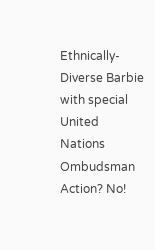Ethnically-Diverse Barbie with special United Nations Ombudsman Action? No!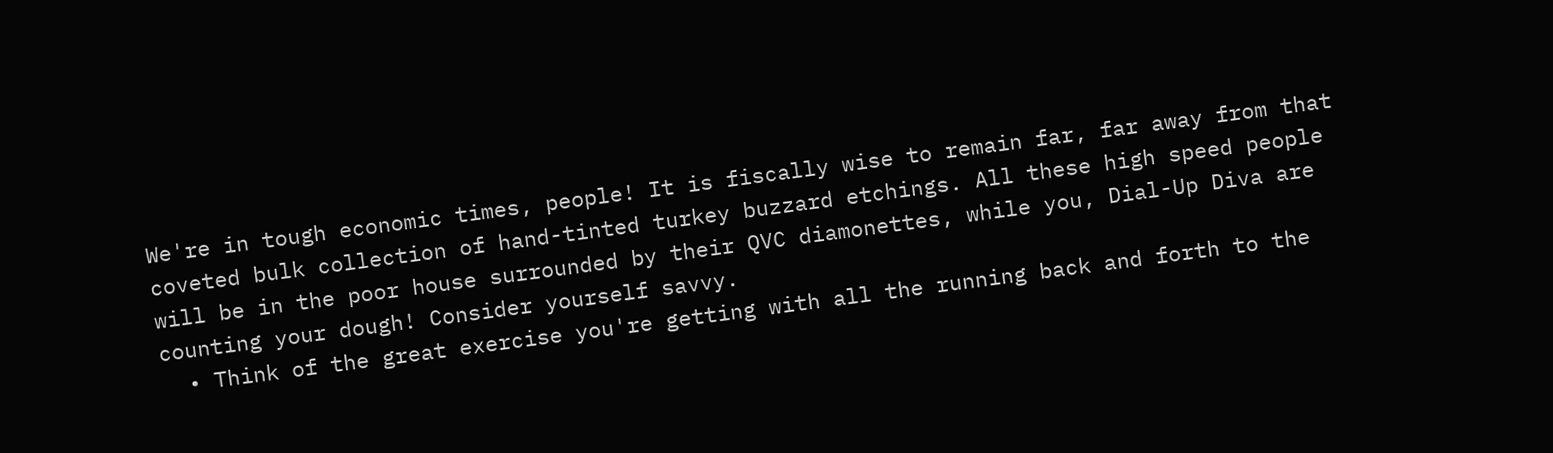We're in tough economic times, people! It is fiscally wise to remain far, far away from that coveted bulk collection of hand-tinted turkey buzzard etchings. All these high speed people will be in the poor house surrounded by their QVC diamonettes, while you, Dial-Up Diva are counting your dough! Consider yourself savvy.
  • Think of the great exercise you're getting with all the running back and forth to the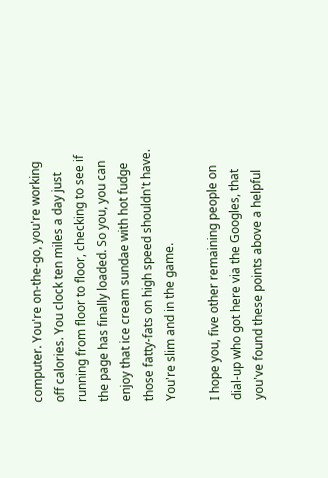computer. You're on-the-go, you're working off calories. You clock ten miles a day just running from floor to floor, checking to see if the page has finally loaded. So you, you can enjoy that ice cream sundae with hot fudge those fatty-fats on high speed shouldn't have. You're slim and in the game.

I hope you, five other remaining people on dial-up who got here via the Googles, that you've found these points above a helpful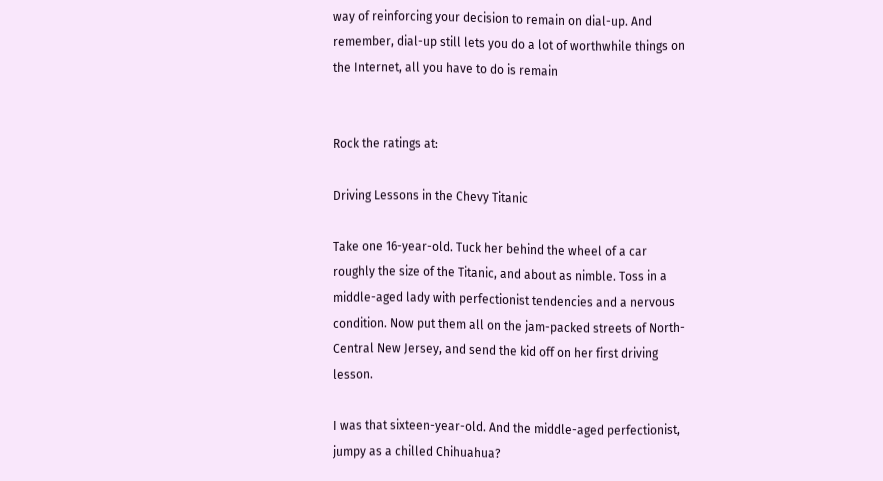way of reinforcing your decision to remain on dial-up. And remember, dial-up still lets you do a lot of worthwhile things on the Internet, all you have to do is remain


Rock the ratings at:

Driving Lessons in the Chevy Titanic

Take one 16-year-old. Tuck her behind the wheel of a car roughly the size of the Titanic, and about as nimble. Toss in a middle-aged lady with perfectionist tendencies and a nervous condition. Now put them all on the jam-packed streets of North-Central New Jersey, and send the kid off on her first driving lesson.

I was that sixteen-year-old. And the middle-aged perfectionist, jumpy as a chilled Chihuahua?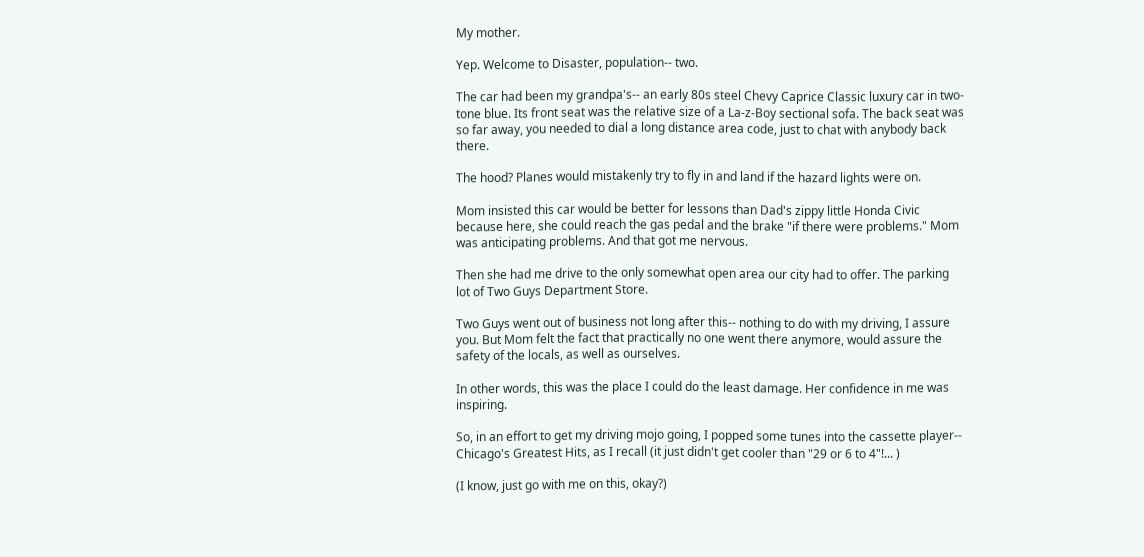My mother.

Yep. Welcome to Disaster, population-- two.

The car had been my grandpa's-- an early 80s steel Chevy Caprice Classic luxury car in two-tone blue. Its front seat was the relative size of a La-z-Boy sectional sofa. The back seat was so far away, you needed to dial a long distance area code, just to chat with anybody back there.

The hood? Planes would mistakenly try to fly in and land if the hazard lights were on.

Mom insisted this car would be better for lessons than Dad's zippy little Honda Civic because here, she could reach the gas pedal and the brake "if there were problems." Mom was anticipating problems. And that got me nervous.

Then she had me drive to the only somewhat open area our city had to offer. The parking lot of Two Guys Department Store.

Two Guys went out of business not long after this-- nothing to do with my driving, I assure you. But Mom felt the fact that practically no one went there anymore, would assure the safety of the locals, as well as ourselves.

In other words, this was the place I could do the least damage. Her confidence in me was inspiring.

So, in an effort to get my driving mojo going, I popped some tunes into the cassette player-- Chicago's Greatest Hits, as I recall (it just didn't get cooler than "29 or 6 to 4"!... )

(I know, just go with me on this, okay?)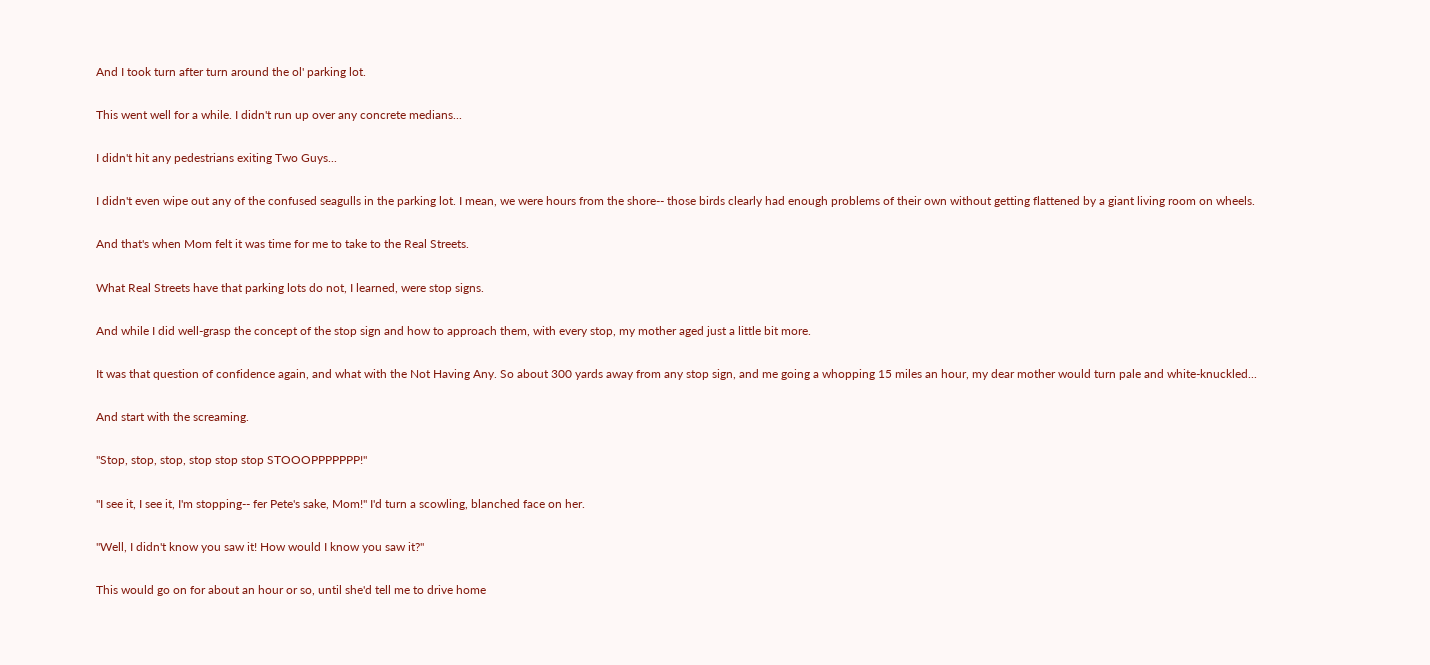And I took turn after turn around the ol' parking lot.

This went well for a while. I didn't run up over any concrete medians...

I didn't hit any pedestrians exiting Two Guys...

I didn't even wipe out any of the confused seagulls in the parking lot. I mean, we were hours from the shore-- those birds clearly had enough problems of their own without getting flattened by a giant living room on wheels.

And that's when Mom felt it was time for me to take to the Real Streets.

What Real Streets have that parking lots do not, I learned, were stop signs.

And while I did well-grasp the concept of the stop sign and how to approach them, with every stop, my mother aged just a little bit more.

It was that question of confidence again, and what with the Not Having Any. So about 300 yards away from any stop sign, and me going a whopping 15 miles an hour, my dear mother would turn pale and white-knuckled...

And start with the screaming.

"Stop, stop, stop, stop stop stop STOOOPPPPPPP!"

"I see it, I see it, I'm stopping-- fer Pete's sake, Mom!" I'd turn a scowling, blanched face on her.

"Well, I didn't know you saw it! How would I know you saw it?"

This would go on for about an hour or so, until she'd tell me to drive home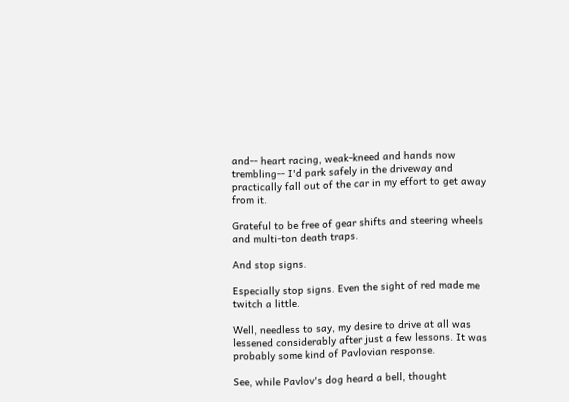and-- heart racing, weak-kneed and hands now trembling-- I'd park safely in the driveway and practically fall out of the car in my effort to get away from it.

Grateful to be free of gear shifts and steering wheels and multi-ton death traps.

And stop signs.

Especially stop signs. Even the sight of red made me twitch a little.

Well, needless to say, my desire to drive at all was lessened considerably after just a few lessons. It was probably some kind of Pavlovian response.

See, while Pavlov's dog heard a bell, thought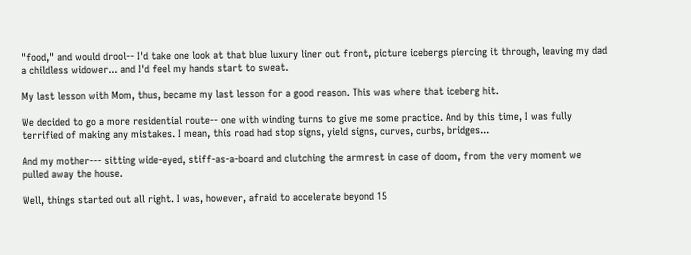"food," and would drool-- I'd take one look at that blue luxury liner out front, picture icebergs piercing it through, leaving my dad a childless widower... and I'd feel my hands start to sweat.

My last lesson with Mom, thus, became my last lesson for a good reason. This was where that iceberg hit.

We decided to go a more residential route-- one with winding turns to give me some practice. And by this time, I was fully terrified of making any mistakes. I mean, this road had stop signs, yield signs, curves, curbs, bridges...

And my mother--- sitting wide-eyed, stiff-as-a-board and clutching the armrest in case of doom, from the very moment we pulled away the house.

Well, things started out all right. I was, however, afraid to accelerate beyond 15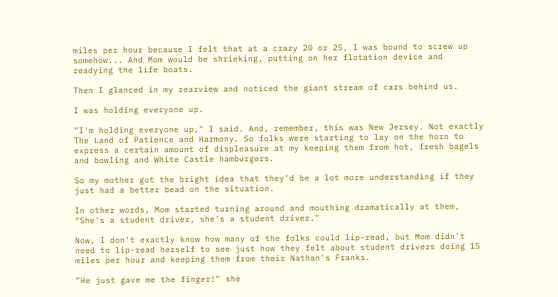miles per hour because I felt that at a crazy 20 or 25, I was bound to screw up somehow... And Mom would be shrieking, putting on her flotation device and readying the life boats.

Then I glanced in my rearview and noticed the giant stream of cars behind us.

I was holding everyone up.

"I'm holding everyone up," I said. And, remember, this was New Jersey. Not exactly The Land of Patience and Harmony. So folks were starting to lay on the horn to express a certain amount of displeasure at my keeping them from hot, fresh bagels and bowling and White Castle hamburgers.

So my mother got the bright idea that they'd be a lot more understanding if they just had a better bead on the situation.

In other words, Mom started turning around and mouthing dramatically at them, "She's a student driver, she's a student driver."

Now, I don't exactly know how many of the folks could lip-read, but Mom didn't need to lip-read herself to see just how they felt about student drivers doing 15 miles per hour and keeping them from their Nathan's Franks.

"He just gave me the finger!" she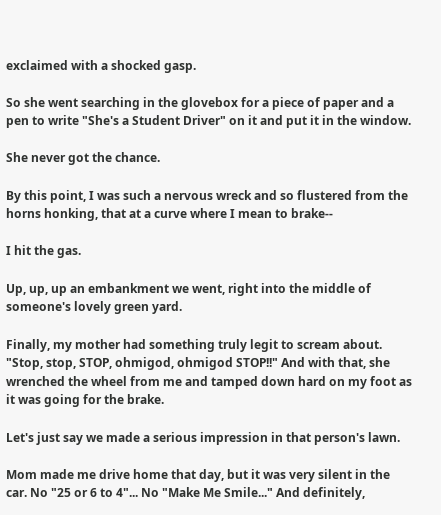exclaimed with a shocked gasp.

So she went searching in the glovebox for a piece of paper and a pen to write "She's a Student Driver" on it and put it in the window.

She never got the chance.

By this point, I was such a nervous wreck and so flustered from the horns honking, that at a curve where I mean to brake--

I hit the gas.

Up, up, up an embankment we went, right into the middle of someone's lovely green yard.

Finally, my mother had something truly legit to scream about. "Stop, stop, STOP, ohmigod, ohmigod STOP!!" And with that, she wrenched the wheel from me and tamped down hard on my foot as it was going for the brake.

Let's just say we made a serious impression in that person's lawn.

Mom made me drive home that day, but it was very silent in the car. No "25 or 6 to 4"... No "Make Me Smile..." And definitely,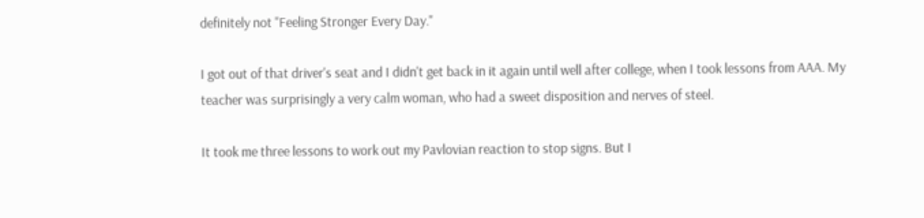definitely not "Feeling Stronger Every Day."

I got out of that driver's seat and I didn't get back in it again until well after college, when I took lessons from AAA. My teacher was surprisingly a very calm woman, who had a sweet disposition and nerves of steel.

It took me three lessons to work out my Pavlovian reaction to stop signs. But I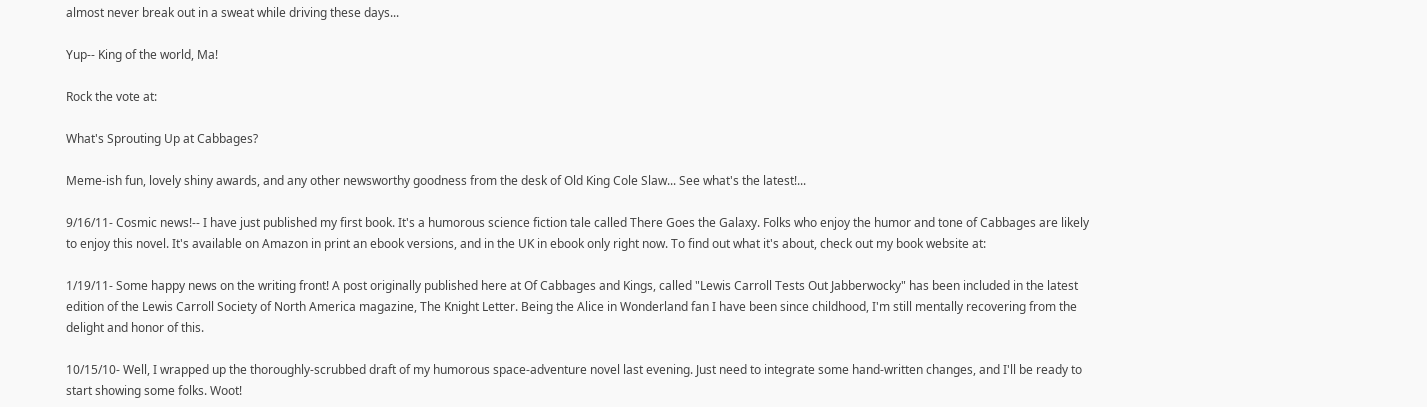almost never break out in a sweat while driving these days...

Yup-- King of the world, Ma!

Rock the vote at:

What's Sprouting Up at Cabbages?

Meme-ish fun, lovely shiny awards, and any other newsworthy goodness from the desk of Old King Cole Slaw... See what's the latest!...

9/16/11- Cosmic news!-- I have just published my first book. It's a humorous science fiction tale called There Goes the Galaxy. Folks who enjoy the humor and tone of Cabbages are likely to enjoy this novel. It's available on Amazon in print an ebook versions, and in the UK in ebook only right now. To find out what it's about, check out my book website at:

1/19/11- Some happy news on the writing front! A post originally published here at Of Cabbages and Kings, called "Lewis Carroll Tests Out Jabberwocky" has been included in the latest edition of the Lewis Carroll Society of North America magazine, The Knight Letter. Being the Alice in Wonderland fan I have been since childhood, I'm still mentally recovering from the delight and honor of this.

10/15/10- Well, I wrapped up the thoroughly-scrubbed draft of my humorous space-adventure novel last evening. Just need to integrate some hand-written changes, and I'll be ready to start showing some folks. Woot!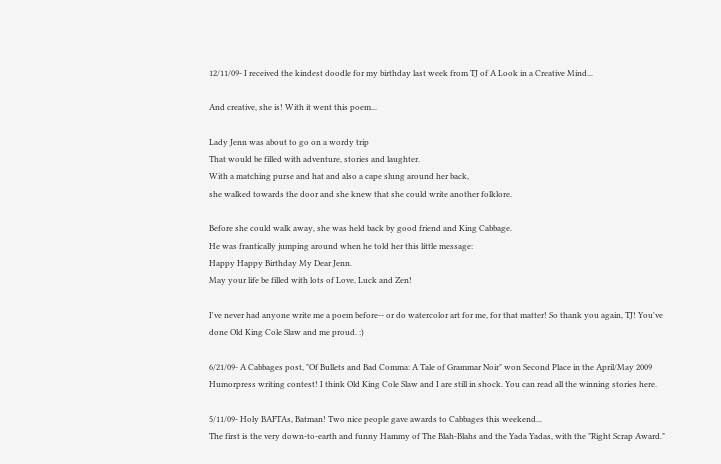12/11/09- I received the kindest doodle for my birthday last week from TJ of A Look in a Creative Mind...

And creative, she is! With it went this poem...

Lady Jenn was about to go on a wordy trip
That would be filled with adventure, stories and laughter.
With a matching purse and hat and also a cape slung around her back,
she walked towards the door and she knew that she could write another folklore.

Before she could walk away, she was held back by good friend and King Cabbage.
He was frantically jumping around when he told her this little message:
Happy Happy Birthday My Dear Jenn.
May your life be filled with lots of Love, Luck and Zen!

I've never had anyone write me a poem before-- or do watercolor art for me, for that matter! So thank you again, TJ! You've done Old King Cole Slaw and me proud. :)

6/21/09- A Cabbages post, "Of Bullets and Bad Comma: A Tale of Grammar Noir" won Second Place in the April/May 2009 Humorpress writing contest! I think Old King Cole Slaw and I are still in shock. You can read all the winning stories here.

5/11/09- Holy BAFTAs, Batman! Two nice people gave awards to Cabbages this weekend...
The first is the very down-to-earth and funny Hammy of The Blah-Blahs and the Yada Yadas, with the "Right Scrap Award."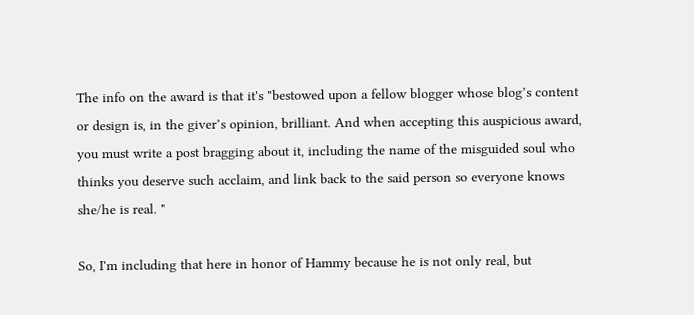The info on the award is that it's "bestowed upon a fellow blogger whose blog’s content or design is, in the giver’s opinion, brilliant. And when accepting this auspicious award, you must write a post bragging about it, including the name of the misguided soul who thinks you deserve such acclaim, and link back to the said person so everyone knows she/he is real. "

So, I'm including that here in honor of Hammy because he is not only real, but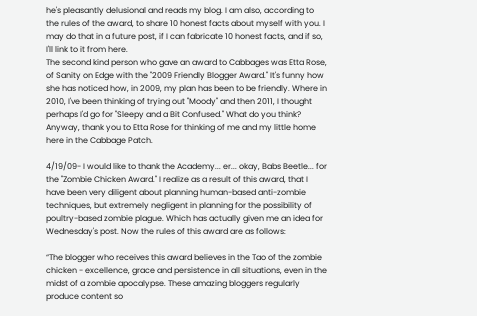he's pleasantly delusional and reads my blog. I am also, according to the rules of the award, to share 10 honest facts about myself with you. I may do that in a future post, if I can fabricate 10 honest facts, and if so, I'll link to it from here.
The second kind person who gave an award to Cabbages was Etta Rose, of Sanity on Edge with the "2009 Friendly Blogger Award." It's funny how she has noticed how, in 2009, my plan has been to be friendly. Where in 2010, I've been thinking of trying out "Moody" and then 2011, I thought perhaps I'd go for "Sleepy and a Bit Confused." What do you think? Anyway, thank you to Etta Rose for thinking of me and my little home here in the Cabbage Patch.

4/19/09- I would like to thank the Academy... er... okay, Babs Beetle... for the "Zombie Chicken Award." I realize as a result of this award, that I have been very diligent about planning human-based anti-zombie techniques, but extremely negligent in planning for the possibility of poultry-based zombie plague. Which has actually given me an idea for Wednesday's post. Now the rules of this award are as follows:

“The blogger who receives this award believes in the Tao of the zombie chicken - excellence, grace and persistence in all situations, even in the midst of a zombie apocalypse. These amazing bloggers regularly produce content so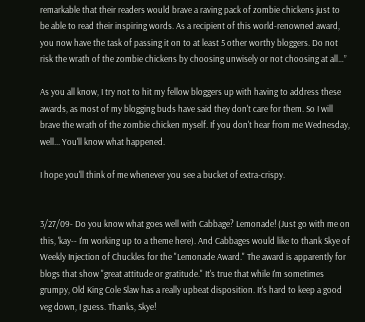remarkable that their readers would brave a raving pack of zombie chickens just to be able to read their inspiring words. As a recipient of this world-renowned award, you now have the task of passing it on to at least 5 other worthy bloggers. Do not risk the wrath of the zombie chickens by choosing unwisely or not choosing at all…”

As you all know, I try not to hit my fellow bloggers up with having to address these awards, as most of my blogging buds have said they don't care for them. So I will brave the wrath of the zombie chicken myself. If you don't hear from me Wednesday, well... You'll know what happened.

I hope you'll think of me whenever you see a bucket of extra-crispy.


3/27/09- Do you know what goes well with Cabbage? Lemonade! (Just go with me on this, 'kay-- I'm working up to a theme here). And Cabbages would like to thank Skye of Weekly Injection of Chuckles for the "Lemonade Award." The award is apparently for blogs that show "great attitude or gratitude." It's true that while I'm sometimes grumpy, Old King Cole Slaw has a really upbeat disposition. It's hard to keep a good veg down, I guess. Thanks, Skye!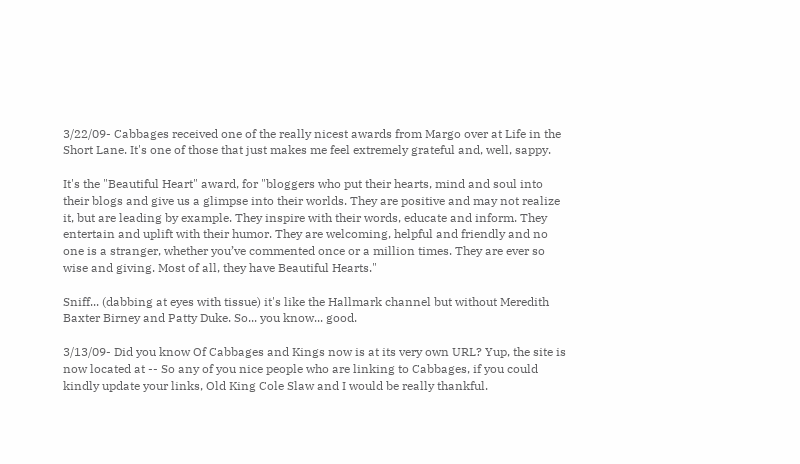3/22/09- Cabbages received one of the really nicest awards from Margo over at Life in the Short Lane. It's one of those that just makes me feel extremely grateful and, well, sappy.

It's the "Beautiful Heart" award, for "bloggers who put their hearts, mind and soul into their blogs and give us a glimpse into their worlds. They are positive and may not realize it, but are leading by example. They inspire with their words, educate and inform. They entertain and uplift with their humor. They are welcoming, helpful and friendly and no one is a stranger, whether you’ve commented once or a million times. They are ever so wise and giving. Most of all, they have Beautiful Hearts."

Sniff... (dabbing at eyes with tissue) it's like the Hallmark channel but without Meredith Baxter Birney and Patty Duke. So... you know... good.

3/13/09- Did you know Of Cabbages and Kings now is at its very own URL? Yup, the site is now located at -- So any of you nice people who are linking to Cabbages, if you could kindly update your links, Old King Cole Slaw and I would be really thankful.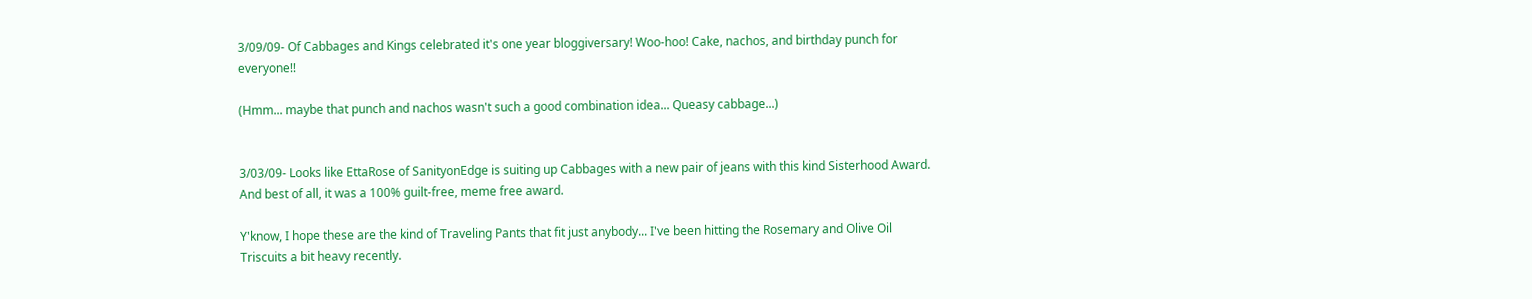3/09/09- Of Cabbages and Kings celebrated it's one year bloggiversary! Woo-hoo! Cake, nachos, and birthday punch for everyone!!

(Hmm... maybe that punch and nachos wasn't such a good combination idea... Queasy cabbage...)


3/03/09- Looks like EttaRose of SanityonEdge is suiting up Cabbages with a new pair of jeans with this kind Sisterhood Award. And best of all, it was a 100% guilt-free, meme free award.

Y'know, I hope these are the kind of Traveling Pants that fit just anybody... I've been hitting the Rosemary and Olive Oil Triscuits a bit heavy recently.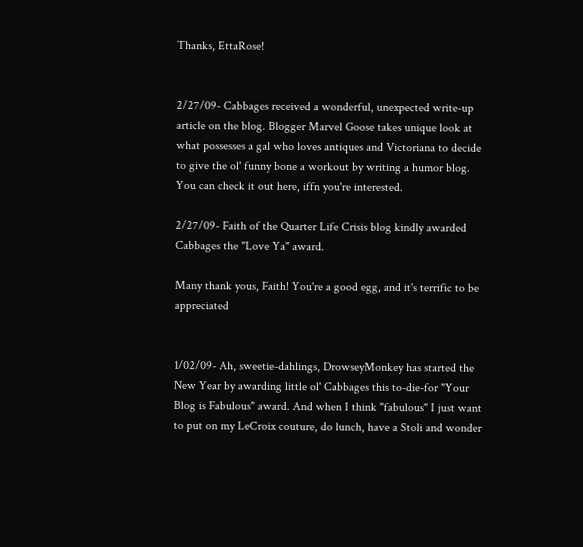Thanks, EttaRose!


2/27/09- Cabbages received a wonderful, unexpected write-up article on the blog. Blogger Marvel Goose takes unique look at what possesses a gal who loves antiques and Victoriana to decide to give the ol' funny bone a workout by writing a humor blog. You can check it out here, iffn you're interested.

2/27/09- Faith of the Quarter Life Crisis blog kindly awarded Cabbages the "Love Ya" award.

Many thank yous, Faith! You're a good egg, and it's terrific to be appreciated


1/02/09- Ah, sweetie-dahlings, DrowseyMonkey has started the New Year by awarding little ol' Cabbages this to-die-for "Your Blog is Fabulous" award. And when I think "fabulous" I just want to put on my LeCroix couture, do lunch, have a Stoli and wonder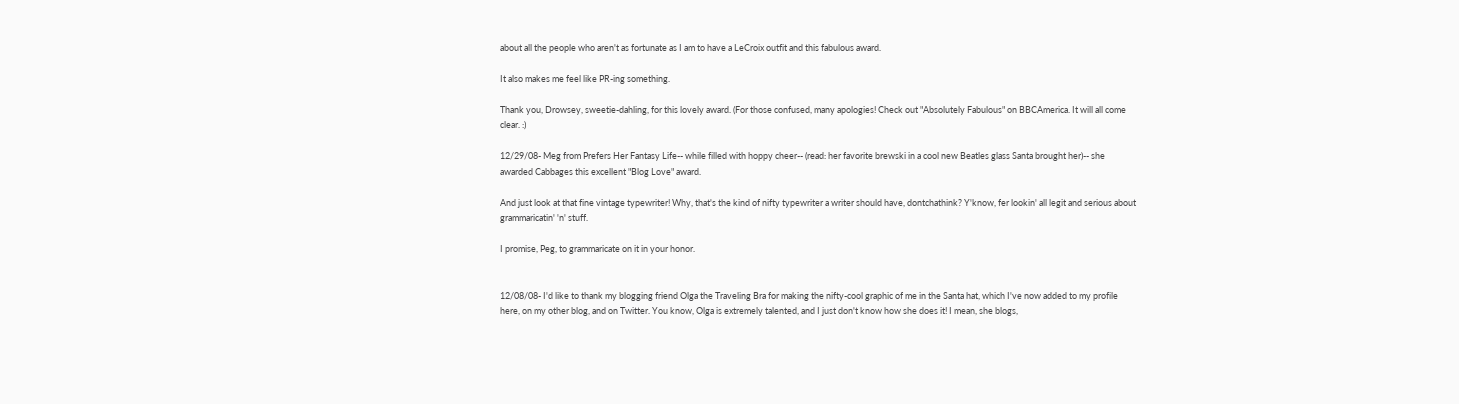about all the people who aren't as fortunate as I am to have a LeCroix outfit and this fabulous award.

It also makes me feel like PR-ing something.

Thank you, Drowsey, sweetie-dahling, for this lovely award. (For those confused, many apologies! Check out "Absolutely Fabulous" on BBCAmerica. It will all come clear. :)

12/29/08- Meg from Prefers Her Fantasy Life-- while filled with hoppy cheer-- (read: her favorite brewski in a cool new Beatles glass Santa brought her)-- she awarded Cabbages this excellent "Blog Love" award.

And just look at that fine vintage typewriter! Why, that's the kind of nifty typewriter a writer should have, dontchathink? Y'know, fer lookin' all legit and serious about grammaricatin' 'n' stuff.

I promise, Peg, to grammaricate on it in your honor.


12/08/08- I'd like to thank my blogging friend Olga the Traveling Bra for making the nifty-cool graphic of me in the Santa hat, which I've now added to my profile here, on my other blog, and on Twitter. You know, Olga is extremely talented, and I just don't know how she does it! I mean, she blogs,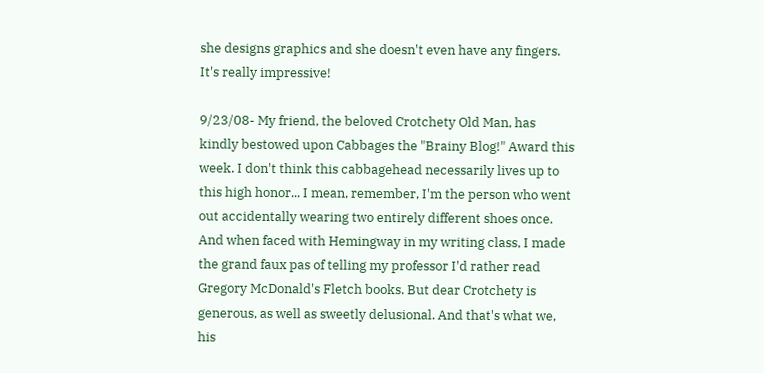she designs graphics and she doesn't even have any fingers. It's really impressive!

9/23/08- My friend, the beloved Crotchety Old Man, has kindly bestowed upon Cabbages the "Brainy Blog!" Award this week. I don't think this cabbagehead necessarily lives up to this high honor... I mean, remember, I'm the person who went out accidentally wearing two entirely different shoes once. And when faced with Hemingway in my writing class, I made the grand faux pas of telling my professor I'd rather read Gregory McDonald's Fletch books. But dear Crotchety is generous, as well as sweetly delusional. And that's what we, his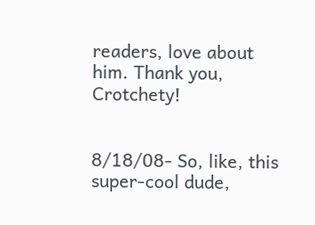readers, love about him. Thank you, Crotchety!


8/18/08- So, like, this super-cool dude,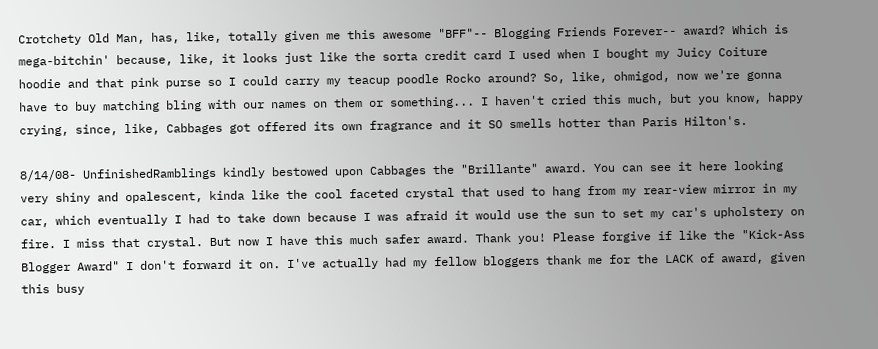Crotchety Old Man, has, like, totally given me this awesome "BFF"-- Blogging Friends Forever-- award? Which is mega-bitchin' because, like, it looks just like the sorta credit card I used when I bought my Juicy Coiture hoodie and that pink purse so I could carry my teacup poodle Rocko around? So, like, ohmigod, now we're gonna have to buy matching bling with our names on them or something... I haven't cried this much, but you know, happy crying, since, like, Cabbages got offered its own fragrance and it SO smells hotter than Paris Hilton's.

8/14/08- UnfinishedRamblings kindly bestowed upon Cabbages the "Brillante" award. You can see it here looking very shiny and opalescent, kinda like the cool faceted crystal that used to hang from my rear-view mirror in my car, which eventually I had to take down because I was afraid it would use the sun to set my car's upholstery on fire. I miss that crystal. But now I have this much safer award. Thank you! Please forgive if like the "Kick-Ass Blogger Award" I don't forward it on. I've actually had my fellow bloggers thank me for the LACK of award, given this busy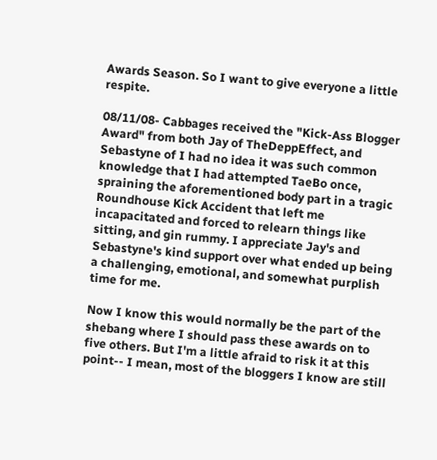Awards Season. So I want to give everyone a little respite.

08/11/08- Cabbages received the "Kick-Ass Blogger Award" from both Jay of TheDeppEffect, and Sebastyne of I had no idea it was such common knowledge that I had attempted TaeBo once, spraining the aforementioned body part in a tragic Roundhouse Kick Accident that left me incapacitated and forced to relearn things like sitting, and gin rummy. I appreciate Jay's and Sebastyne's kind support over what ended up being a challenging, emotional, and somewhat purplish time for me.

Now I know this would normally be the part of the shebang where I should pass these awards on to five others. But I'm a little afraid to risk it at this point-- I mean, most of the bloggers I know are still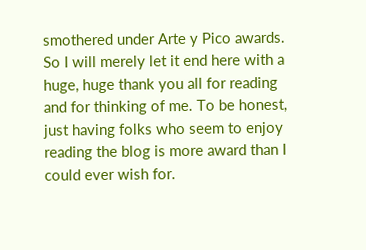smothered under Arte y Pico awards. So I will merely let it end here with a huge, huge thank you all for reading and for thinking of me. To be honest, just having folks who seem to enjoy reading the blog is more award than I could ever wish for.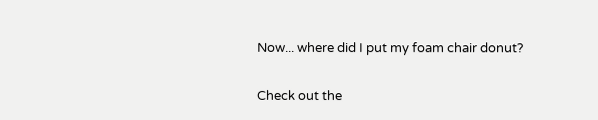Now... where did I put my foam chair donut?


Check out the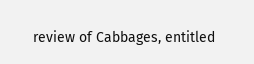review of Cabbages, entitled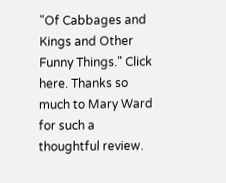"Of Cabbages and Kings and Other Funny Things." Click here. Thanks so much to Mary Ward for such a thoughtful review.